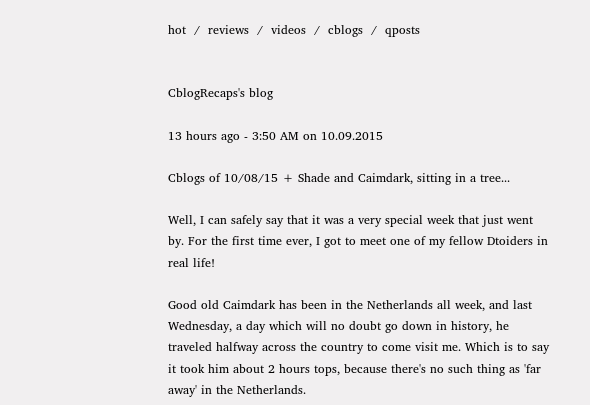hot  /  reviews  /  videos  /  cblogs  /  qposts


CblogRecaps's blog

13 hours ago - 3:50 AM on 10.09.2015

Cblogs of 10/08/15 + Shade and Caimdark, sitting in a tree...

Well, I can safely say that it was a very special week that just went by. For the first time ever, I got to meet one of my fellow Dtoiders in real life!

Good old Caimdark has been in the Netherlands all week, and last Wednesday, a day which will no doubt go down in history, he traveled halfway across the country to come visit me. Which is to say it took him about 2 hours tops, because there's no such thing as 'far away' in the Netherlands.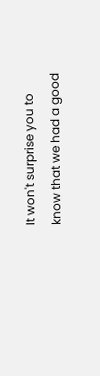It won't surprise you to know that we had a good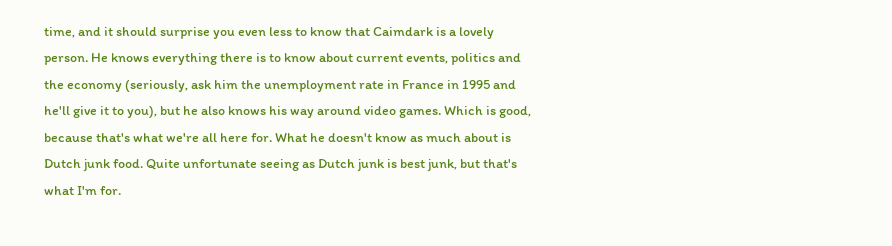time, and it should surprise you even less to know that Caimdark is a lovely person. He knows everything there is to know about current events, politics and the economy (seriously, ask him the unemployment rate in France in 1995 and he'll give it to you), but he also knows his way around video games. Which is good, because that's what we're all here for. What he doesn't know as much about is Dutch junk food. Quite unfortunate seeing as Dutch junk is best junk, but that's what I'm for.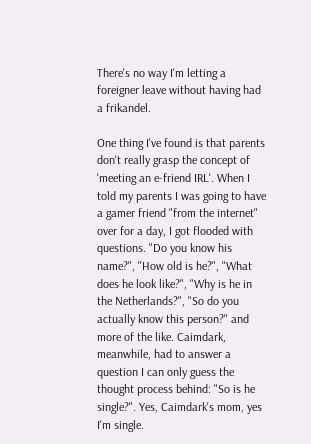There's no way I'm letting a foreigner leave without having had a frikandel.

One thing I've found is that parents don't really grasp the concept of 'meeting an e-friend IRL'. When I told my parents I was going to have a gamer friend "from the internet" over for a day, I got flooded with questions. "Do you know his name?", "How old is he?", "What does he look like?", "Why is he in the Netherlands?", "So do you actually know this person?" and more of the like. Caimdark, meanwhile, had to answer a question I can only guess the thought process behind: "So is he single?". Yes, Caimdark's mom, yes I'm single.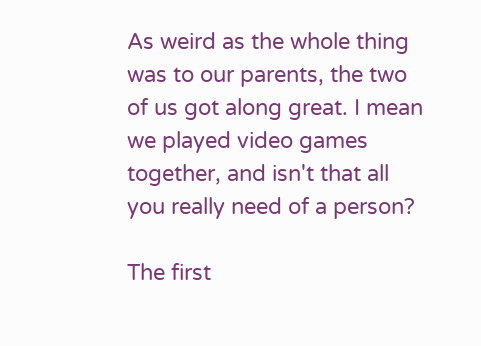As weird as the whole thing was to our parents, the two of us got along great. I mean we played video games together, and isn't that all you really need of a person?

The first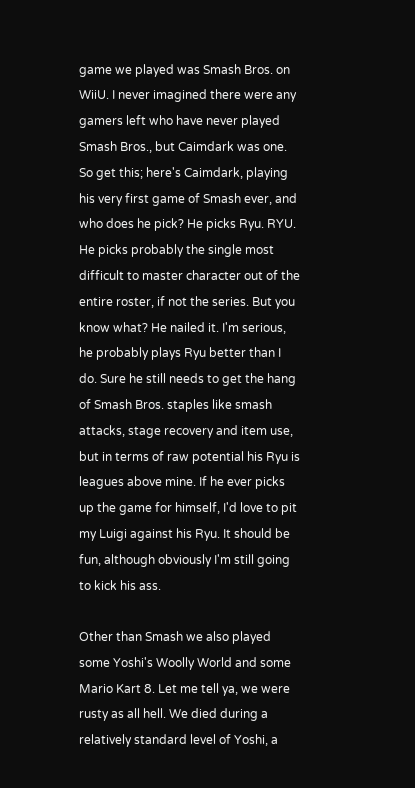game we played was Smash Bros. on WiiU. I never imagined there were any gamers left who have never played Smash Bros., but Caimdark was one. So get this; here's Caimdark, playing his very first game of Smash ever, and who does he pick? He picks Ryu. RYU. He picks probably the single most difficult to master character out of the entire roster, if not the series. But you know what? He nailed it. I'm serious, he probably plays Ryu better than I do. Sure he still needs to get the hang of Smash Bros. staples like smash attacks, stage recovery and item use, but in terms of raw potential his Ryu is leagues above mine. If he ever picks up the game for himself, I'd love to pit my Luigi against his Ryu. It should be fun, although obviously I'm still going to kick his ass.

Other than Smash we also played some Yoshi's Woolly World and some Mario Kart 8. Let me tell ya, we were rusty as all hell. We died during a relatively standard level of Yoshi, a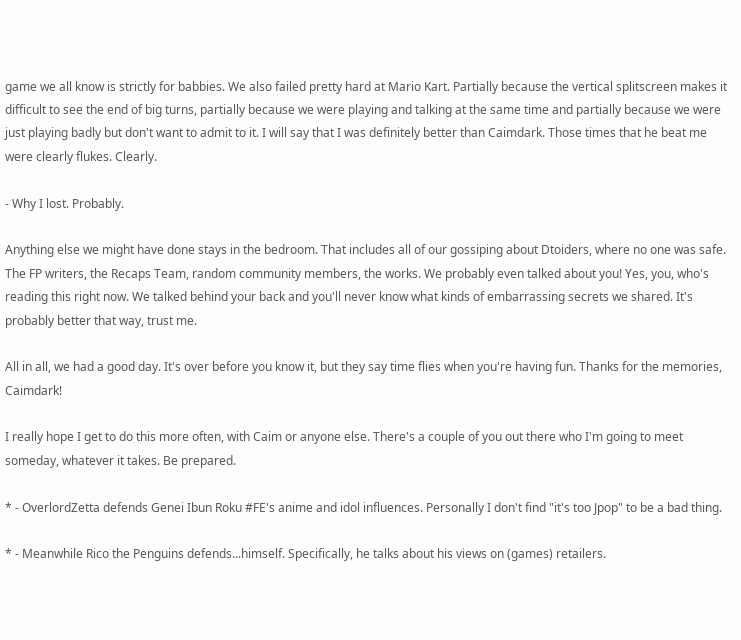game we all know is strictly for babbies. We also failed pretty hard at Mario Kart. Partially because the vertical splitscreen makes it difficult to see the end of big turns, partially because we were playing and talking at the same time and partially because we were just playing badly but don't want to admit to it. I will say that I was definitely better than Caimdark. Those times that he beat me were clearly flukes. Clearly.

- Why I lost. Probably.

Anything else we might have done stays in the bedroom. That includes all of our gossiping about Dtoiders, where no one was safe. The FP writers, the Recaps Team, random community members, the works. We probably even talked about you! Yes, you, who's reading this right now. We talked behind your back and you'll never know what kinds of embarrassing secrets we shared. It's probably better that way, trust me.

All in all, we had a good day. It's over before you know it, but they say time flies when you're having fun. Thanks for the memories, Caimdark!

I really hope I get to do this more often, with Caim or anyone else. There's a couple of you out there who I'm going to meet someday, whatever it takes. Be prepared.

* - OverlordZetta defends Genei Ibun Roku #FE's anime and idol influences. Personally I don't find "it's too Jpop" to be a bad thing.

* - Meanwhile Rico the Penguins defends...himself. Specifically, he talks about his views on (games) retailers.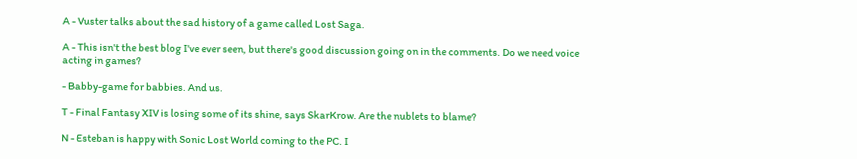A - Vuster talks about the sad history of a game called Lost Saga.

A - This isn't the best blog I've ever seen, but there's good discussion going on in the comments. Do we need voice acting in games?

- Babby-game for babbies. And us.

T - Final Fantasy XIV is losing some of its shine, says SkarKrow. Are the nublets to blame?

N - Esteban is happy with Sonic Lost World coming to the PC. I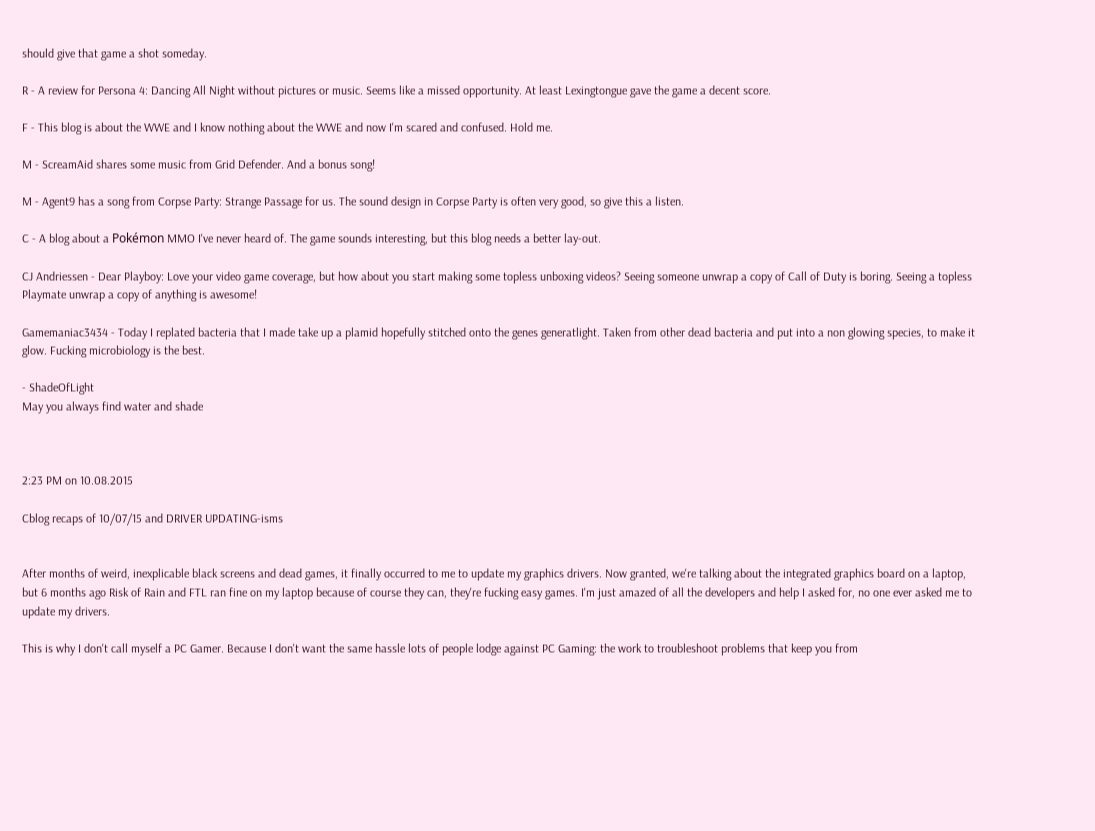should give that game a shot someday.

R - A review for Persona 4: Dancing All Night without pictures or music. Seems like a missed opportunity. At least Lexingtongue gave the game a decent score.

F - This blog is about the WWE and I know nothing about the WWE and now I'm scared and confused. Hold me.

M - ScreamAid shares some music from Grid Defender. And a bonus song!

M - Agent9 has a song from Corpse Party: Strange Passage for us. The sound design in Corpse Party is often very good, so give this a listen.

C - A blog about a Pokémon MMO I've never heard of. The game sounds interesting, but this blog needs a better lay-out.

CJ Andriessen - Dear Playboy: Love your video game coverage, but how about you start making some topless unboxing videos? Seeing someone unwrap a copy of Call of Duty is boring. Seeing a topless Playmate unwrap a copy of anything is awesome!

Gamemaniac3434 - Today I replated bacteria that I made take up a plamid hopefully stitched onto the genes generatlight. Taken from other dead bacteria and put into a non glowing species, to make it glow. Fucking microbiology is the best.

- ShadeOfLight
May you always find water and shade



2:23 PM on 10.08.2015

Cblog recaps of 10/07/15 and DRIVER UPDATING-isms


After months of weird, inexplicable black screens and dead games, it finally occurred to me to update my graphics drivers. Now granted, we're talking about the integrated graphics board on a laptop, but 6 months ago Risk of Rain and FTL ran fine on my laptop because of course they can, they're fucking easy games. I'm just amazed of all the developers and help I asked for, no one ever asked me to update my drivers.

This is why I don't call myself a PC Gamer. Because I don't want the same hassle lots of people lodge against PC Gaming: the work to troubleshoot problems that keep you from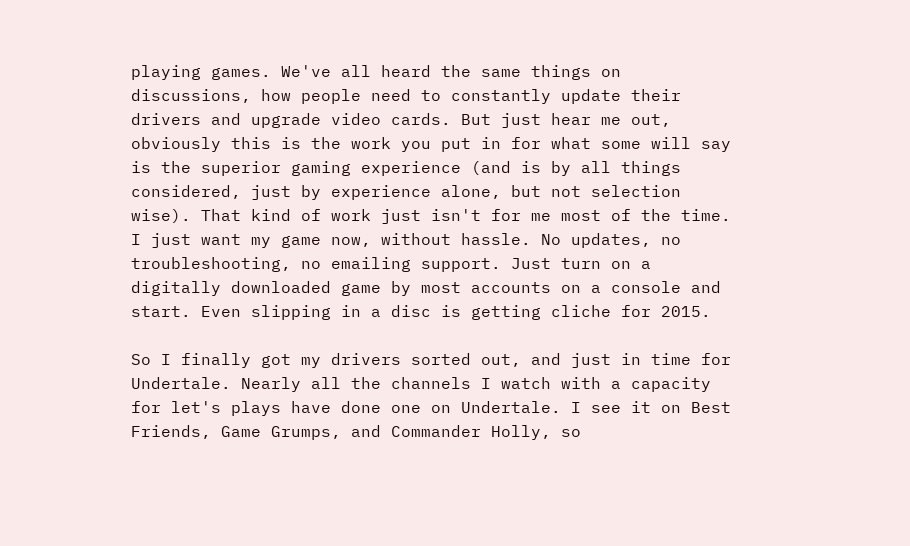playing games. We've all heard the same things on discussions, how people need to constantly update their drivers and upgrade video cards. But just hear me out, obviously this is the work you put in for what some will say is the superior gaming experience (and is by all things considered, just by experience alone, but not selection wise). That kind of work just isn't for me most of the time. I just want my game now, without hassle. No updates, no troubleshooting, no emailing support. Just turn on a digitally downloaded game by most accounts on a console and start. Even slipping in a disc is getting cliche for 2015.

So I finally got my drivers sorted out, and just in time for Undertale. Nearly all the channels I watch with a capacity for let's plays have done one on Undertale. I see it on Best Friends, Game Grumps, and Commander Holly, so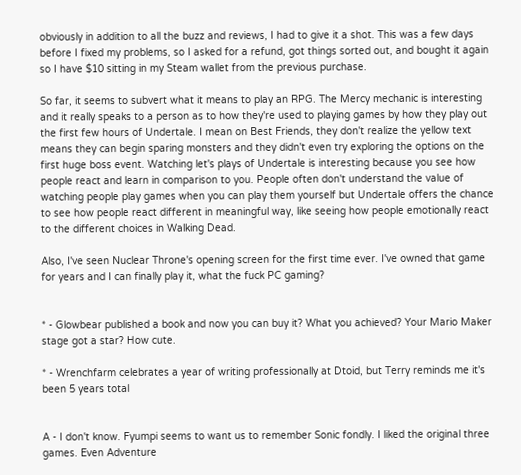obviously in addition to all the buzz and reviews, I had to give it a shot. This was a few days before I fixed my problems, so I asked for a refund, got things sorted out, and bought it again so I have $10 sitting in my Steam wallet from the previous purchase.

So far, it seems to subvert what it means to play an RPG. The Mercy mechanic is interesting and it really speaks to a person as to how they're used to playing games by how they play out the first few hours of Undertale. I mean on Best Friends, they don't realize the yellow text means they can begin sparing monsters and they didn't even try exploring the options on the first huge boss event. Watching let's plays of Undertale is interesting because you see how people react and learn in comparison to you. People often don't understand the value of watching people play games when you can play them yourself but Undertale offers the chance to see how people react different in meaningful way, like seeing how people emotionally react to the different choices in Walking Dead.

Also, I've seen Nuclear Throne's opening screen for the first time ever. I've owned that game for years and I can finally play it, what the fuck PC gaming?


* - Glowbear published a book and now you can buy it? What you achieved? Your Mario Maker stage got a star? How cute.

* - Wrenchfarm celebrates a year of writing professionally at Dtoid, but Terry reminds me it's been 5 years total


A - I don't know. Fyumpi seems to want us to remember Sonic fondly. I liked the original three games. Even Adventure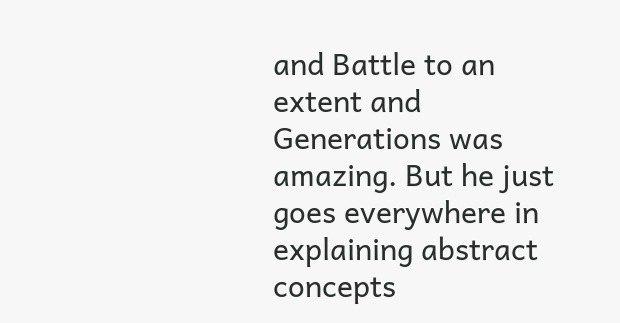and Battle to an extent and Generations was amazing. But he just goes everywhere in explaining abstract concepts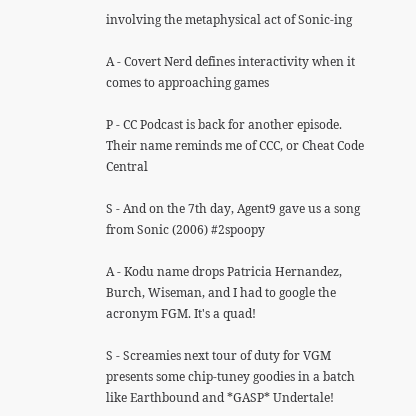involving the metaphysical act of Sonic-ing

A - Covert Nerd defines interactivity when it comes to approaching games

P - CC Podcast is back for another episode. Their name reminds me of CCC, or Cheat Code Central

S - And on the 7th day, Agent9 gave us a song from Sonic (2006) #2spoopy

A - Kodu name drops Patricia Hernandez, Burch, Wiseman, and I had to google the acronym FGM. It's a quad!

S - Screamies next tour of duty for VGM presents some chip-tuney goodies in a batch like Earthbound and *GASP* Undertale!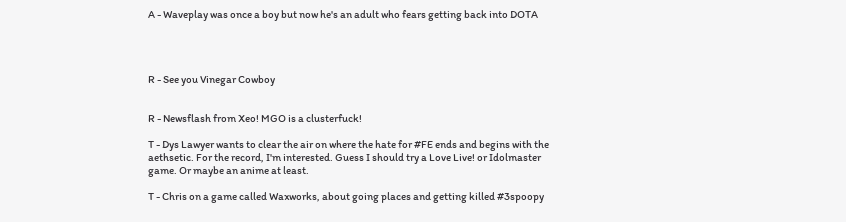A - Waveplay was once a boy but now he's an adult who fears getting back into DOTA




R - See you Vinegar Cowboy


R - Newsflash from Xeo! MGO is a clusterfuck!

T - Dys Lawyer wants to clear the air on where the hate for #FE ends and begins with the aethsetic. For the record, I'm interested. Guess I should try a Love Live! or Idolmaster game. Or maybe an anime at least.

T - Chris on a game called Waxworks, about going places and getting killed #3spoopy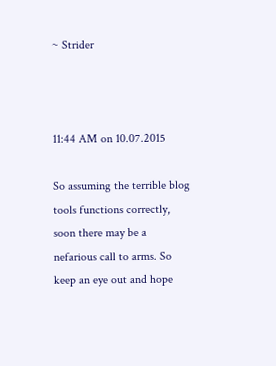~ Strider



11:44 AM on 10.07.2015

So assuming the terrible blog tools functions correctly, soon there may be a nefarious call to arms. So keep an eye out and hope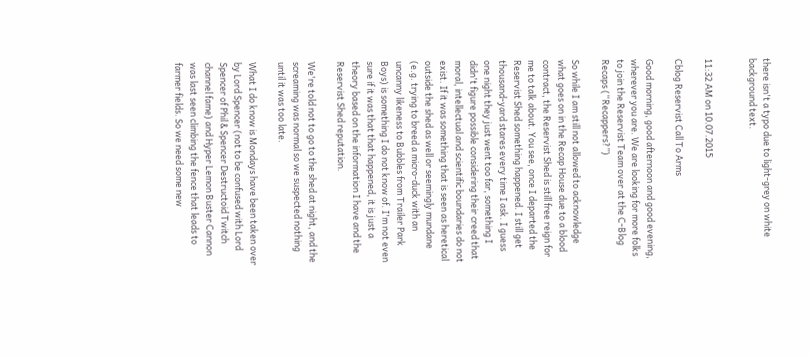there isn't a typo due to light-grey on white background text.


11:32 AM on 10.07.2015

Cblog Reservist Call To Arms

Good morning, good afternoon and good evening, wherever you are. We are looking for more folks to join the Reservist Team over at the C-Blog Recaps (“Recappers?”)

So while I am still not allowed to acknowledge what goes on in the Recap House due to a blood contract, the Reservist Shed is still free reign for me to talk about. You see, once I departed the Reservist Shed something happened. I still get thousand-yard stares every time I ask. I guess one night they just went too far, something I didn't figure possible considering their creed that moral, intellectual and scientific boundaries do not exist. If it was something that is seen as heretical outside the shed as well or seemingly mundane (e.g. trying to breed a micro-duck with an uncanny likeness to Bubbles from Trailer Park Boys) is something I do not know of. I'm not even sure if it was that that happened, it is just a theory based on the information I have and the Reservist Shed reputation.

We're told not to go to the shed at night, and the screaming was normal so we suspected nothing until it was too late.

What I do know is Mondays have been taken over by Lord Spencer (not to be confused with Lord Spencer of Phil & Spencer Destructoid Twitch channel fame) and Hyper Lemon Buster Cannon was last seen climbing the fence that leads to farmer fields. So we need some new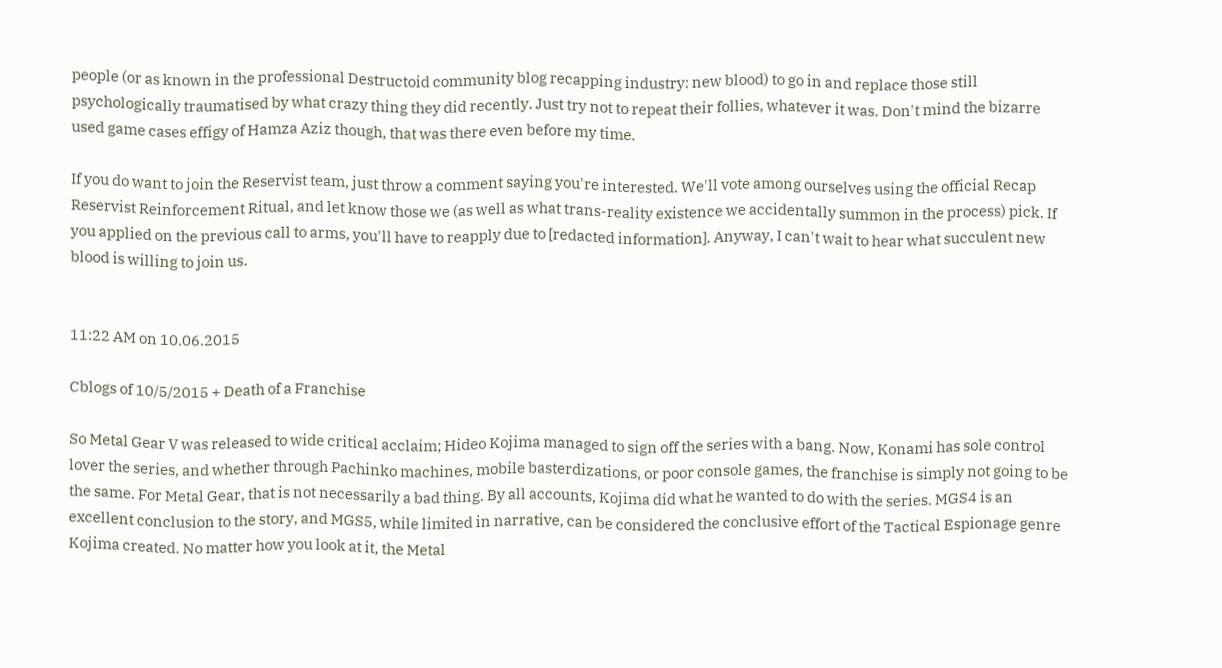people (or as known in the professional Destructoid community blog recapping industry: new blood) to go in and replace those still psychologically traumatised by what crazy thing they did recently. Just try not to repeat their follies, whatever it was. Don't mind the bizarre used game cases effigy of Hamza Aziz though, that was there even before my time.

If you do want to join the Reservist team, just throw a comment saying you're interested. We'll vote among ourselves using the official Recap Reservist Reinforcement Ritual, and let know those we (as well as what trans-reality existence we accidentally summon in the process) pick. If you applied on the previous call to arms, you'll have to reapply due to [redacted information]. Anyway, I can't wait to hear what succulent new blood is willing to join us.


11:22 AM on 10.06.2015

Cblogs of 10/5/2015 + Death of a Franchise

So Metal Gear V was released to wide critical acclaim; Hideo Kojima managed to sign off the series with a bang. Now, Konami has sole control lover the series, and whether through Pachinko machines, mobile basterdizations, or poor console games, the franchise is simply not going to be the same. For Metal Gear, that is not necessarily a bad thing. By all accounts, Kojima did what he wanted to do with the series. MGS4 is an excellent conclusion to the story, and MGS5, while limited in narrative, can be considered the conclusive effort of the Tactical Espionage genre Kojima created. No matter how you look at it, the Metal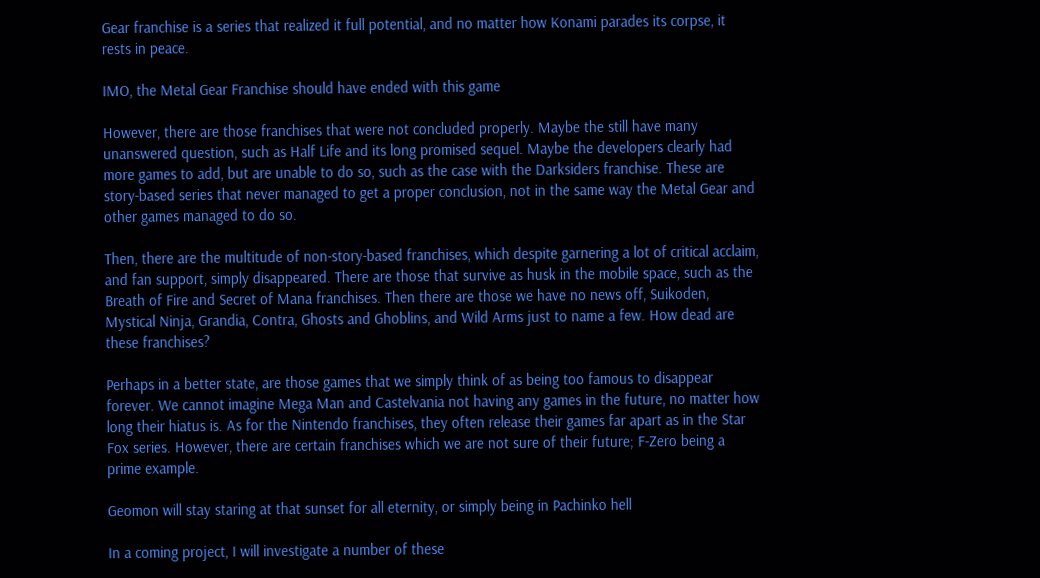Gear franchise is a series that realized it full potential, and no matter how Konami parades its corpse, it rests in peace.

IMO, the Metal Gear Franchise should have ended with this game

However, there are those franchises that were not concluded properly. Maybe the still have many unanswered question, such as Half Life and its long promised sequel. Maybe the developers clearly had more games to add, but are unable to do so, such as the case with the Darksiders franchise. These are story-based series that never managed to get a proper conclusion, not in the same way the Metal Gear and other games managed to do so.

Then, there are the multitude of non-story-based franchises, which despite garnering a lot of critical acclaim, and fan support, simply disappeared. There are those that survive as husk in the mobile space, such as the Breath of Fire and Secret of Mana franchises. Then there are those we have no news off, Suikoden, Mystical Ninja, Grandia, Contra, Ghosts and Ghoblins, and Wild Arms just to name a few. How dead are these franchises?

Perhaps in a better state, are those games that we simply think of as being too famous to disappear forever. We cannot imagine Mega Man and Castelvania not having any games in the future, no matter how long their hiatus is. As for the Nintendo franchises, they often release their games far apart as in the Star Fox series. However, there are certain franchises which we are not sure of their future; F-Zero being a prime example.

Geomon will stay staring at that sunset for all eternity, or simply being in Pachinko hell

In a coming project, I will investigate a number of these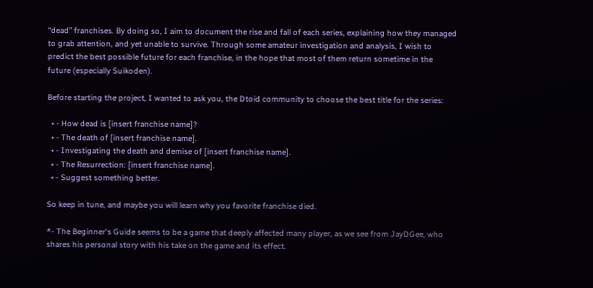“dead” franchises. By doing so, I aim to document the rise and fall of each series, explaining how they managed to grab attention, and yet unable to survive. Through some amateur investigation and analysis, I wish to predict the best possible future for each franchise, in the hope that most of them return sometime in the future (especially Suikoden).

Before starting the project, I wanted to ask you, the Dtoid community to choose the best title for the series:

  • - How dead is [insert franchise name]?
  • - The death of [insert franchise name].
  • - Investigating the death and demise of [insert franchise name].
  • - The Resurrection: [insert franchise name].
  • - Suggest something better.

So keep in tune, and maybe you will learn why you favorite franchise died.

*- The Beginner's Guide seems to be a game that deeply affected many player, as we see from JayDGee, who shares his personal story with his take on the game and its effect.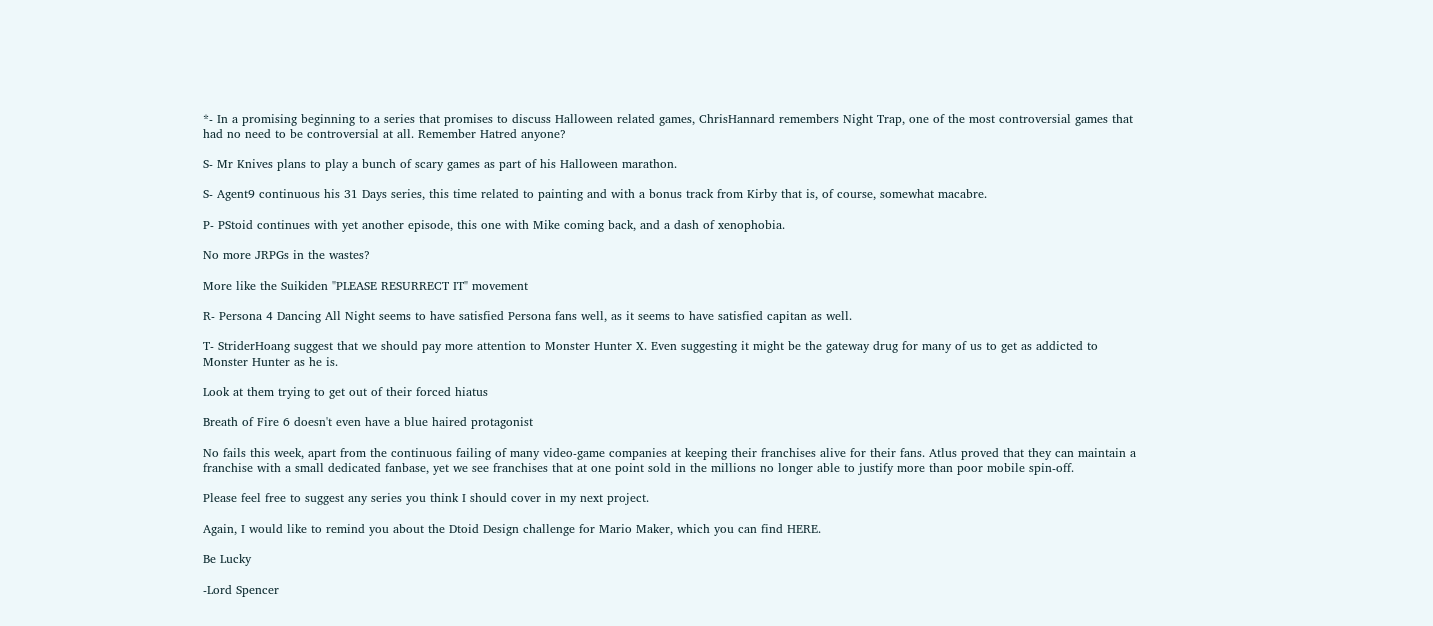*- In a promising beginning to a series that promises to discuss Halloween related games, ChrisHannard remembers Night Trap, one of the most controversial games that had no need to be controversial at all. Remember Hatred anyone?

S- Mr Knives plans to play a bunch of scary games as part of his Halloween marathon.

S- Agent9 continuous his 31 Days series, this time related to painting and with a bonus track from Kirby that is, of course, somewhat macabre.

P- PStoid continues with yet another episode, this one with Mike coming back, and a dash of xenophobia.

No more JRPGs in the wastes?

More like the Suikiden "PLEASE RESURRECT IT" movement

R- Persona 4 Dancing All Night seems to have satisfied Persona fans well, as it seems to have satisfied capitan as well.

T- StriderHoang suggest that we should pay more attention to Monster Hunter X. Even suggesting it might be the gateway drug for many of us to get as addicted to Monster Hunter as he is.

Look at them trying to get out of their forced hiatus

Breath of Fire 6 doesn't even have a blue haired protagonist

No fails this week, apart from the continuous failing of many video-game companies at keeping their franchises alive for their fans. Atlus proved that they can maintain a franchise with a small dedicated fanbase, yet we see franchises that at one point sold in the millions no longer able to justify more than poor mobile spin-off.

Please feel free to suggest any series you think I should cover in my next project.

Again, I would like to remind you about the Dtoid Design challenge for Mario Maker, which you can find HERE.

Be Lucky

-Lord Spencer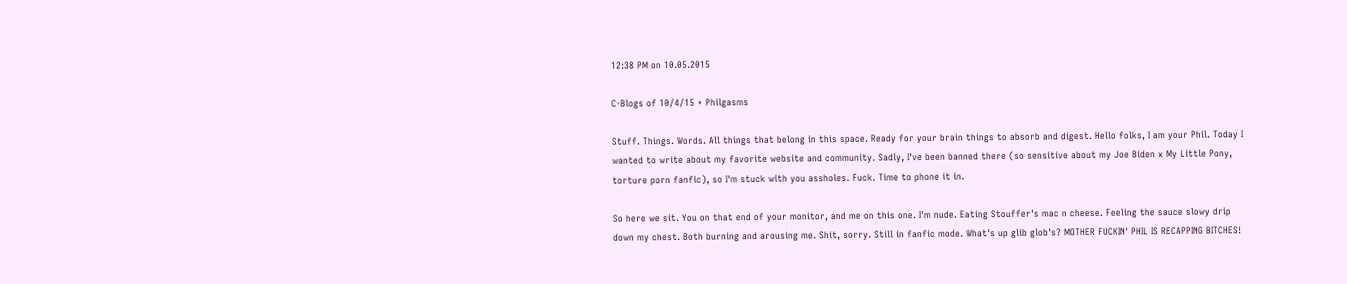12:38 PM on 10.05.2015

C-Blogs of 10/4/15 + Philgasms

Stuff. Things. Words. All things that belong in this space. Ready for your brain things to absorb and digest. Hello folks, I am your Phil. Today I wanted to write about my favorite website and community. Sadly, I've been banned there (so sensitive about my Joe Biden x My Little Pony, torture porn fanfic), so I'm stuck with you assholes. Fuck. Time to phone it in.

So here we sit. You on that end of your monitor, and me on this one. I'm nude. Eating Stouffer's mac n cheese. Feeling the sauce slowy drip down my chest. Both burning and arousing me. Shit, sorry. Still in fanfic mode. What's up glib glob's? MOTHER FUCKIN' PHIL IS RECAPPING BITCHES!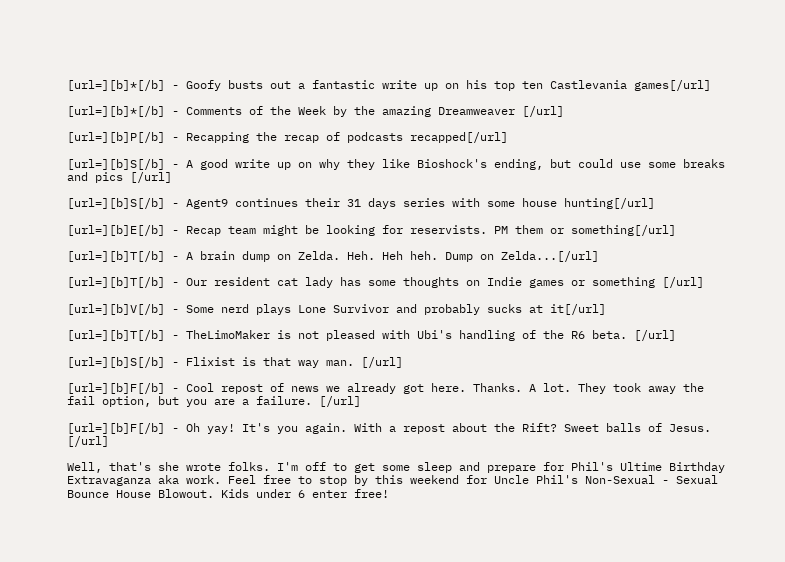[url=][b]*[/b] - Goofy busts out a fantastic write up on his top ten Castlevania games[/url]

[url=][b]*[/b] - Comments of the Week by the amazing Dreamweaver [/url]

[url=][b]P[/b] - Recapping the recap of podcasts recapped[/url]

[url=][b]S[/b] - A good write up on why they like Bioshock's ending, but could use some breaks and pics [/url]

[url=][b]S[/b] - Agent9 continues their 31 days series with some house hunting[/url]

[url=][b]E[/b] - Recap team might be looking for reservists. PM them or something[/url]

[url=][b]T[/b] - A brain dump on Zelda. Heh. Heh heh. Dump on Zelda...[/url]

[url=][b]T[/b] - Our resident cat lady has some thoughts on Indie games or something [/url]

[url=][b]V[/b] - Some nerd plays Lone Survivor and probably sucks at it[/url]

[url=][b]T[/b] - TheLimoMaker is not pleased with Ubi's handling of the R6 beta. [/url]

[url=][b]S[/b] - Flixist is that way man. [/url]

[url=][b]F[/b] - Cool repost of news we already got here. Thanks. A lot. They took away the fail option, but you are a failure. [/url]

[url=][b]F[/b] - Oh yay! It's you again. With a repost about the Rift? Sweet balls of Jesus. [/url]

Well, that's she wrote folks. I'm off to get some sleep and prepare for Phil's Ultime Birthday Extravaganza aka work. Feel free to stop by this weekend for Uncle Phil's Non-Sexual - Sexual Bounce House Blowout. Kids under 6 enter free!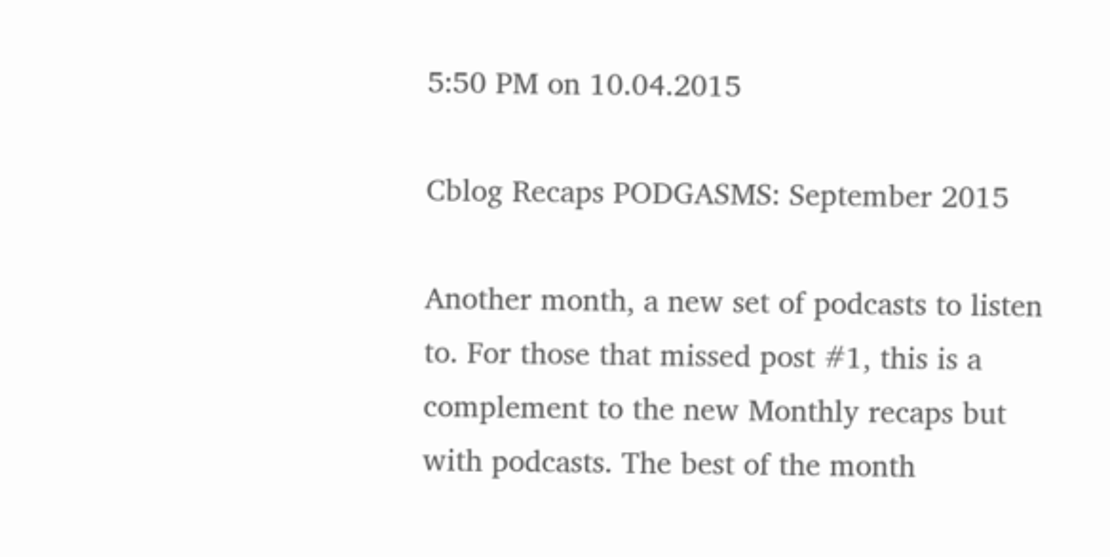5:50 PM on 10.04.2015

Cblog Recaps PODGASMS: September 2015

Another month, a new set of podcasts to listen to. For those that missed post #1, this is a complement to the new Monthly recaps but with podcasts. The best of the month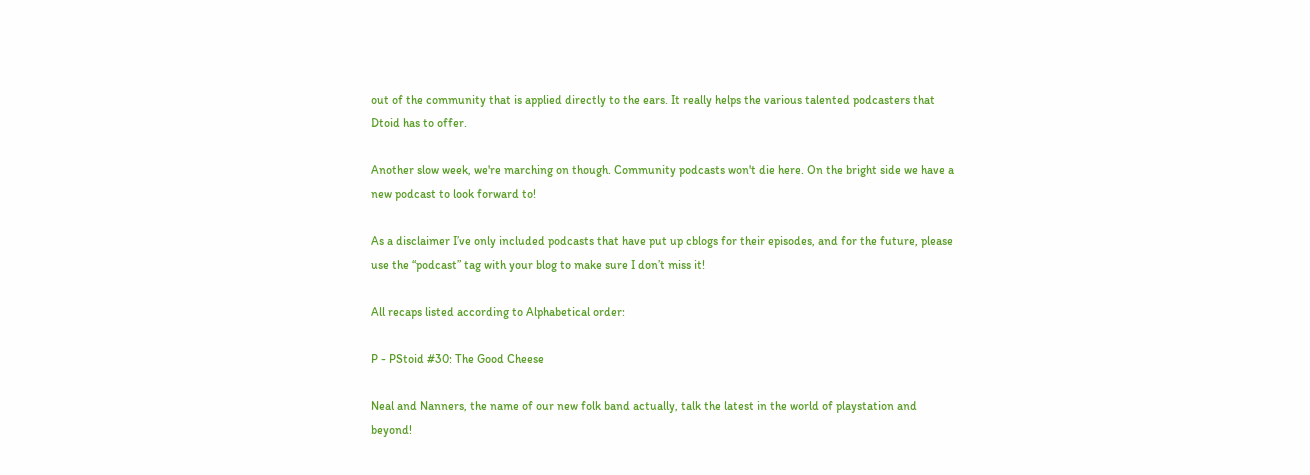out of the community that is applied directly to the ears. It really helps the various talented podcasters that Dtoid has to offer.

Another slow week, we're marching on though. Community podcasts won't die here. On the bright side we have a new podcast to look forward to!

As a disclaimer I’ve only included podcasts that have put up cblogs for their episodes, and for the future, please use the “podcast” tag with your blog to make sure I don’t miss it!

All recaps listed according to Alphabetical order:

P - PStoid #30: The Good Cheese

Neal and Nanners, the name of our new folk band actually, talk the latest in the world of playstation and beyond!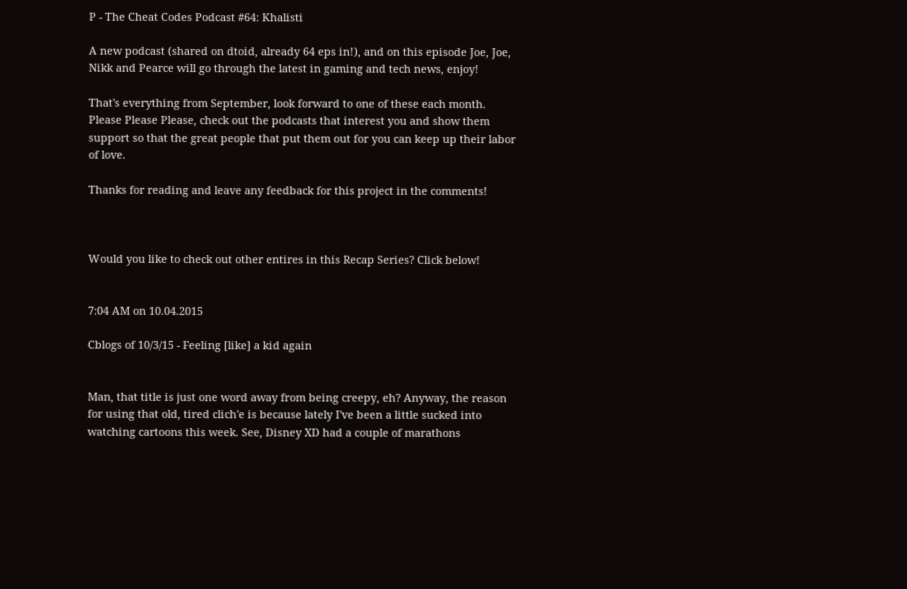P - The Cheat Codes Podcast #64: Khalisti

A new podcast (shared on dtoid, already 64 eps in!), and on this episode Joe, Joe, Nikk and Pearce will go through the latest in gaming and tech news, enjoy!

That's everything from September, look forward to one of these each month. Please Please Please, check out the podcasts that interest you and show them support so that the great people that put them out for you can keep up their labor of love.

Thanks for reading and leave any feedback for this project in the comments!



Would you like to check out other entires in this Recap Series? Click below!


7:04 AM on 10.04.2015

Cblogs of 10/3/15 - Feeling [like] a kid again


Man, that title is just one word away from being creepy, eh? Anyway, the reason for using that old, tired clich'e is because lately I've been a little sucked into watching cartoons this week. See, Disney XD had a couple of marathons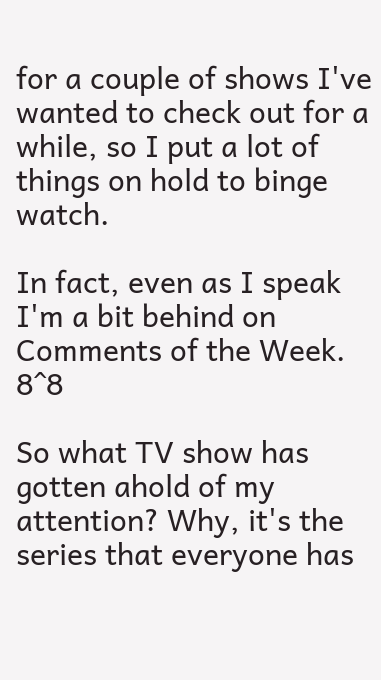for a couple of shows I've wanted to check out for a while, so I put a lot of things on hold to binge watch.

In fact, even as I speak I'm a bit behind on Comments of the Week. 8^8

So what TV show has gotten ahold of my attention? Why, it's the series that everyone has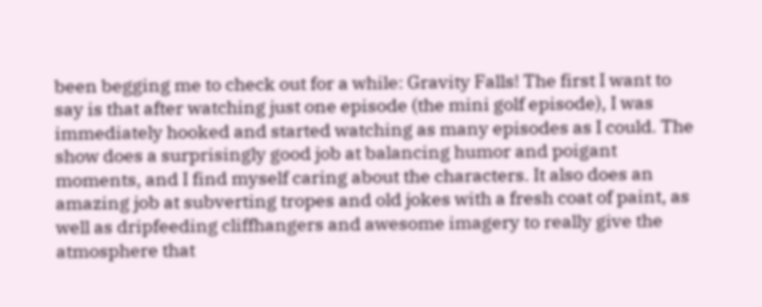been begging me to check out for a while: Gravity Falls! The first I want to say is that after watching just one episode (the mini golf episode), I was immediately hooked and started watching as many episodes as I could. The show does a surprisingly good job at balancing humor and poigant moments, and I find myself caring about the characters. It also does an amazing job at subverting tropes and old jokes with a fresh coat of paint, as well as dripfeeding cliffhangers and awesome imagery to really give the atmosphere that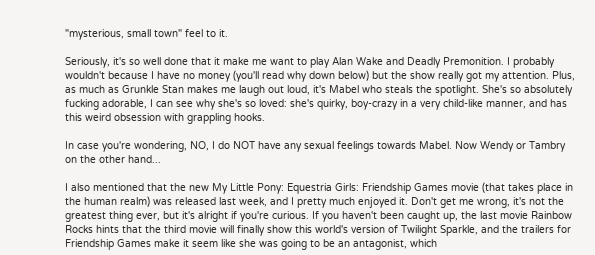"mysterious, small town" feel to it.

Seriously, it's so well done that it make me want to play Alan Wake and Deadly Premonition. I probably wouldn't because I have no money (you'll read why down below) but the show really got my attention. Plus, as much as Grunkle Stan makes me laugh out loud, it's Mabel who steals the spotlight. She's so absolutely fucking adorable, I can see why she's so loved: she's quirky, boy-crazy in a very child-like manner, and has this weird obsession with grappling hooks.

In case you're wondering, NO, I do NOT have any sexual feelings towards Mabel. Now Wendy or Tambry on the other hand...

I also mentioned that the new My Little Pony: Equestria Girls: Friendship Games movie (that takes place in the human realm) was released last week, and I pretty much enjoyed it. Don't get me wrong, it's not the greatest thing ever, but it's alright if you're curious. If you haven't been caught up, the last movie Rainbow Rocks hints that the third movie will finally show this world's version of Twilight Sparkle, and the trailers for Friendship Games make it seem like she was going to be an antagonist, which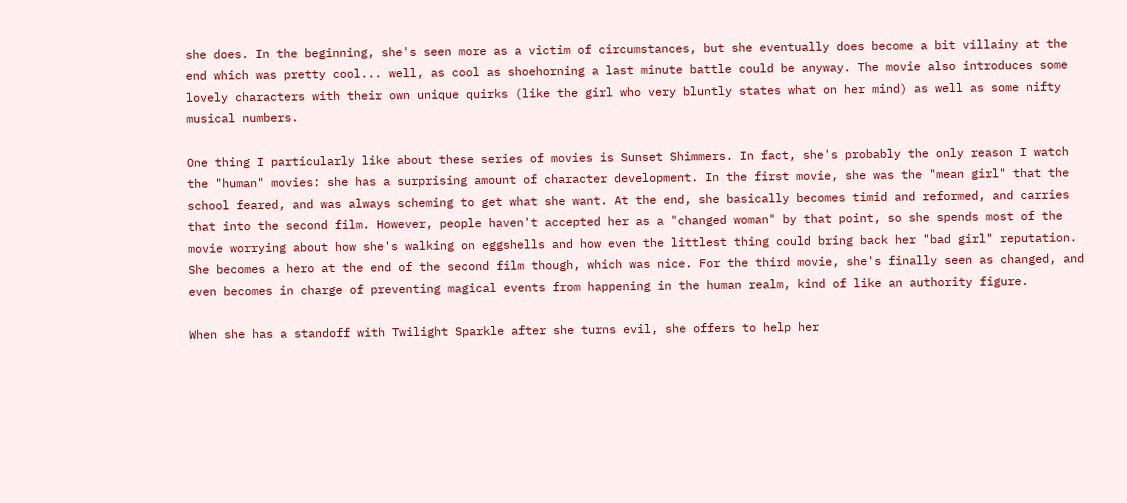she does. In the beginning, she's seen more as a victim of circumstances, but she eventually does become a bit villainy at the end which was pretty cool... well, as cool as shoehorning a last minute battle could be anyway. The movie also introduces some lovely characters with their own unique quirks (like the girl who very bluntly states what on her mind) as well as some nifty musical numbers.

One thing I particularly like about these series of movies is Sunset Shimmers. In fact, she's probably the only reason I watch the "human" movies: she has a surprising amount of character development. In the first movie, she was the "mean girl" that the school feared, and was always scheming to get what she want. At the end, she basically becomes timid and reformed, and carries that into the second film. However, people haven't accepted her as a "changed woman" by that point, so she spends most of the movie worrying about how she's walking on eggshells and how even the littlest thing could bring back her "bad girl" reputation. She becomes a hero at the end of the second film though, which was nice. For the third movie, she's finally seen as changed, and even becomes in charge of preventing magical events from happening in the human realm, kind of like an authority figure.

When she has a standoff with Twilight Sparkle after she turns evil, she offers to help her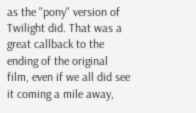as the "pony" version of Twilight did. That was a great callback to the ending of the original film, even if we all did see it coming a mile away,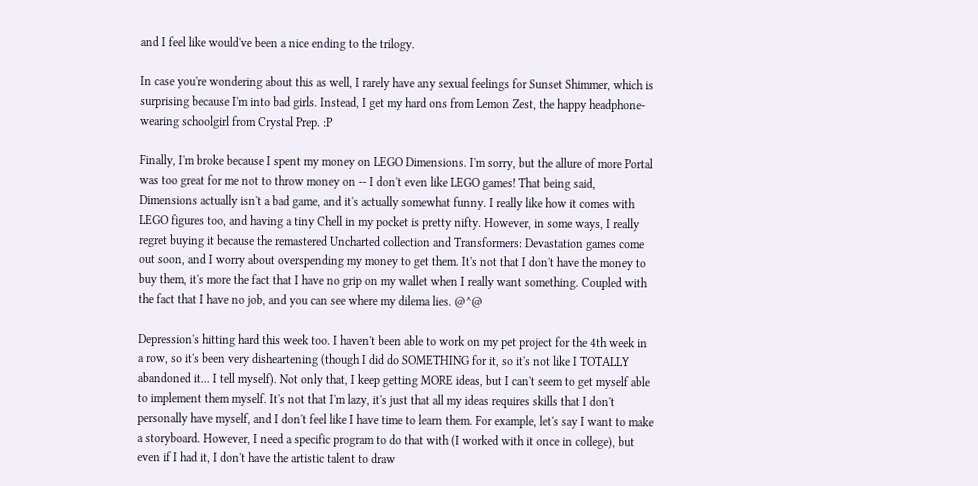and I feel like would've been a nice ending to the trilogy.

In case you're wondering about this as well, I rarely have any sexual feelings for Sunset Shimmer, which is surprising because I'm into bad girls. Instead, I get my hard ons from Lemon Zest, the happy headphone-wearing schoolgirl from Crystal Prep. :P

Finally, I'm broke because I spent my money on LEGO Dimensions. I'm sorry, but the allure of more Portal was too great for me not to throw money on -- I don't even like LEGO games! That being said, Dimensions actually isn't a bad game, and it's actually somewhat funny. I really like how it comes with LEGO figures too, and having a tiny Chell in my pocket is pretty nifty. However, in some ways, I really regret buying it because the remastered Uncharted collection and Transformers: Devastation games come out soon, and I worry about overspending my money to get them. It's not that I don't have the money to buy them, it's more the fact that I have no grip on my wallet when I really want something. Coupled with the fact that I have no job, and you can see where my dilema lies. @^@

Depression's hitting hard this week too. I haven't been able to work on my pet project for the 4th week in a row, so it's been very disheartening (though I did do SOMETHING for it, so it's not like I TOTALLY abandoned it... I tell myself). Not only that, I keep getting MORE ideas, but I can't seem to get myself able to implement them myself. It's not that I'm lazy, it's just that all my ideas requires skills that I don't personally have myself, and I don't feel like I have time to learn them. For example, let's say I want to make a storyboard. However, I need a specific program to do that with (I worked with it once in college), but even if I had it, I don't have the artistic talent to draw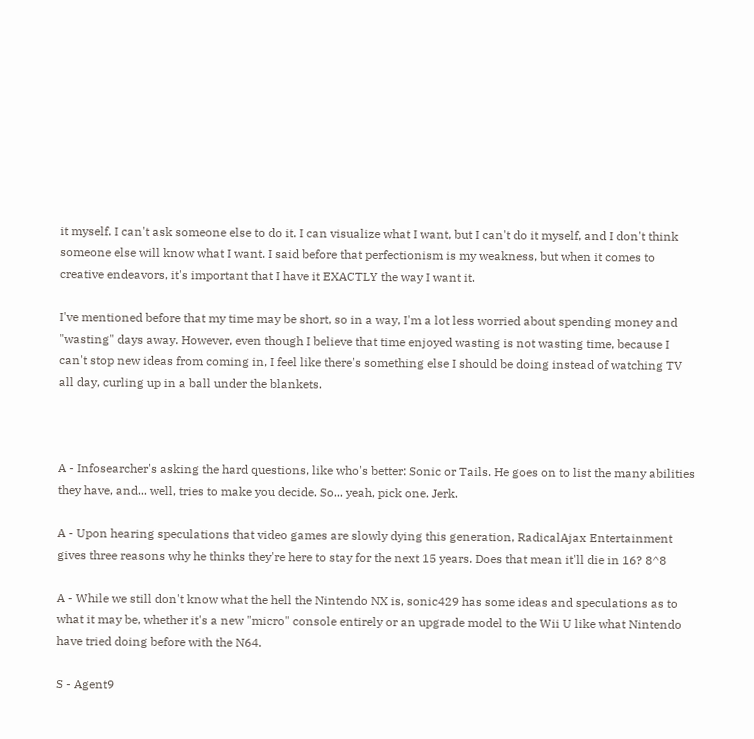it myself. I can't ask someone else to do it. I can visualize what I want, but I can't do it myself, and I don't think someone else will know what I want. I said before that perfectionism is my weakness, but when it comes to creative endeavors, it's important that I have it EXACTLY the way I want it.

I've mentioned before that my time may be short, so in a way, I'm a lot less worried about spending money and "wasting" days away. However, even though I believe that time enjoyed wasting is not wasting time, because I can't stop new ideas from coming in, I feel like there's something else I should be doing instead of watching TV all day, curling up in a ball under the blankets.



A - Infosearcher's asking the hard questions, like who's better: Sonic or Tails. He goes on to list the many abilities they have, and... well, tries to make you decide. So... yeah, pick one. Jerk.

A - Upon hearing speculations that video games are slowly dying this generation, RadicalAjax Entertainment gives three reasons why he thinks they're here to stay for the next 15 years. Does that mean it'll die in 16? 8^8

A - While we still don't know what the hell the Nintendo NX is, sonic429 has some ideas and speculations as to what it may be, whether it's a new "micro" console entirely or an upgrade model to the Wii U like what Nintendo have tried doing before with the N64.

S - Agent9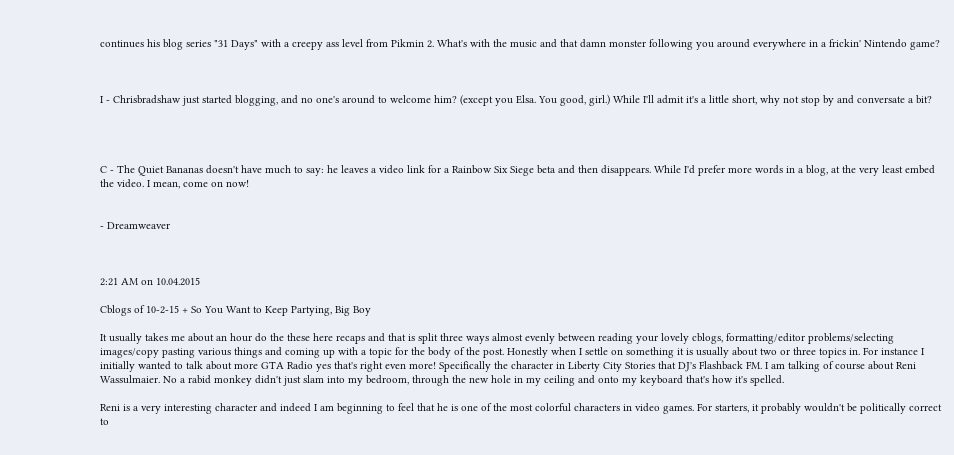continues his blog series "31 Days" with a creepy ass level from Pikmin 2. What's with the music and that damn monster following you around everywhere in a frickin' Nintendo game?



I - Chrisbradshaw just started blogging, and no one's around to welcome him? (except you Elsa. You good, girl.) While I'll admit it's a little short, why not stop by and conversate a bit?




C - The Quiet Bananas doesn't have much to say: he leaves a video link for a Rainbow Six Siege beta and then disappears. While I'd prefer more words in a blog, at the very least embed the video. I mean, come on now!


- Dreamweaver



2:21 AM on 10.04.2015

Cblogs of 10-2-15 + So You Want to Keep Partying, Big Boy

It usually takes me about an hour do the these here recaps and that is split three ways almost evenly between reading your lovely cblogs, formatting/editor problems/selecting images/copy pasting various things and coming up with a topic for the body of the post. Honestly when I settle on something it is usually about two or three topics in. For instance I initially wanted to talk about more GTA Radio yes that's right even more! Specifically the character in Liberty City Stories that DJ's Flashback FM. I am talking of course about Reni Wassulmaier. No a rabid monkey didn't just slam into my bedroom, through the new hole in my ceiling and onto my keyboard that's how it's spelled.

Reni is a very interesting character and indeed I am beginning to feel that he is one of the most colorful characters in video games. For starters, it probably wouldn't be politically correct to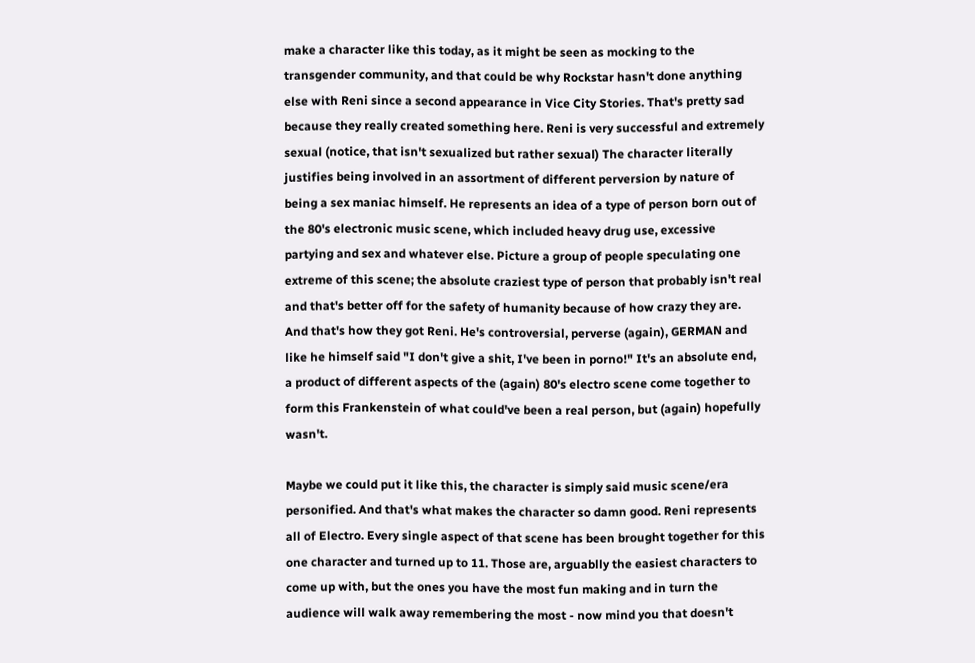make a character like this today, as it might be seen as mocking to the transgender community, and that could be why Rockstar hasn't done anything else with Reni since a second appearance in Vice City Stories. That's pretty sad because they really created something here. Reni is very successful and extremely sexual (notice, that isn't sexualized but rather sexual) The character literally justifies being involved in an assortment of different perversion by nature of being a sex maniac himself. He represents an idea of a type of person born out of the 80's electronic music scene, which included heavy drug use, excessive partying and sex and whatever else. Picture a group of people speculating one extreme of this scene; the absolute craziest type of person that probably isn't real and that's better off for the safety of humanity because of how crazy they are. And that's how they got Reni. He's controversial, perverse (again), GERMAN and like he himself said "I don't give a shit, I've been in porno!" It's an absolute end, a product of different aspects of the (again) 80's electro scene come together to form this Frankenstein of what could've been a real person, but (again) hopefully wasn't.

Maybe we could put it like this, the character is simply said music scene/era personified. And that's what makes the character so damn good. Reni represents all of Electro. Every single aspect of that scene has been brought together for this one character and turned up to 11. Those are, arguablly the easiest characters to come up with, but the ones you have the most fun making and in turn the audience will walk away remembering the most - now mind you that doesn't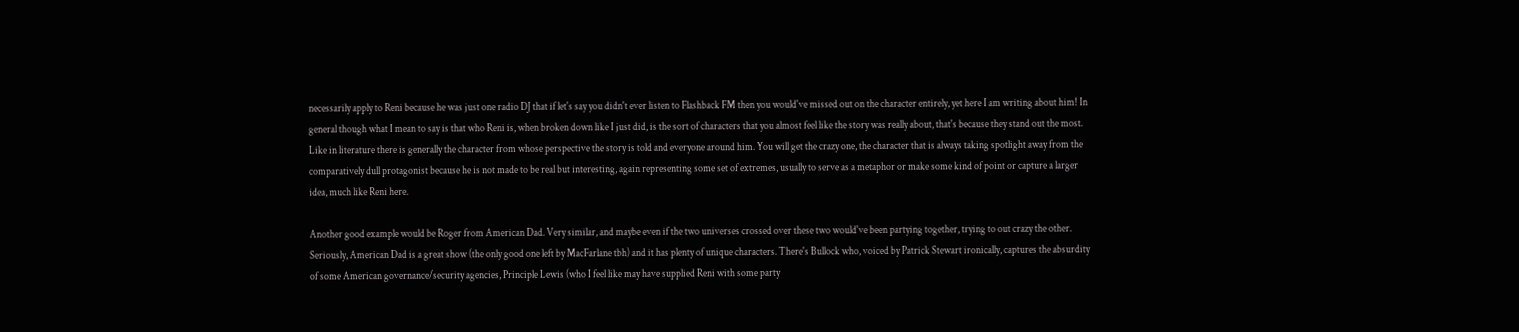necessarily apply to Reni because he was just one radio DJ that if let's say you didn't ever listen to Flashback FM then you would've missed out on the character entirely, yet here I am writing about him! In general though what I mean to say is that who Reni is, when broken down like I just did, is the sort of characters that you almost feel like the story was really about, that's because they stand out the most. Like in literature there is generally the character from whose perspective the story is told and everyone around him. You will get the crazy one, the character that is always taking spotlight away from the comparatively dull protagonist because he is not made to be real but interesting, again representing some set of extremes, usually to serve as a metaphor or make some kind of point or capture a larger idea, much like Reni here.

Another good example would be Roger from American Dad. Very similar, and maybe even if the two universes crossed over these two would've been partying together, trying to out crazy the other. Seriously, American Dad is a great show (the only good one left by MacFarlane tbh) and it has plenty of unique characters. There's Bullock who, voiced by Patrick Stewart ironically, captures the absurdity of some American governance/security agencies, Principle Lewis (who I feel like may have supplied Reni with some party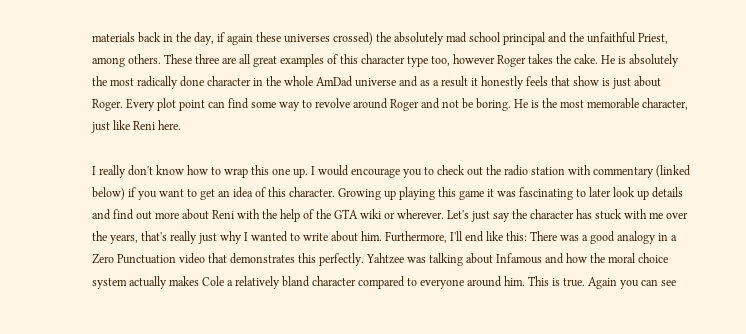materials back in the day, if again these universes crossed) the absolutely mad school principal and the unfaithful Priest, among others. These three are all great examples of this character type too, however Roger takes the cake. He is absolutely the most radically done character in the whole AmDad universe and as a result it honestly feels that show is just about Roger. Every plot point can find some way to revolve around Roger and not be boring. He is the most memorable character, just like Reni here.

I really don't know how to wrap this one up. I would encourage you to check out the radio station with commentary (linked below) if you want to get an idea of this character. Growing up playing this game it was fascinating to later look up details and find out more about Reni with the help of the GTA wiki or wherever. Let's just say the character has stuck with me over the years, that's really just why I wanted to write about him. Furthermore, I'll end like this: There was a good analogy in a Zero Punctuation video that demonstrates this perfectly. Yahtzee was talking about Infamous and how the moral choice system actually makes Cole a relatively bland character compared to everyone around him. This is true. Again you can see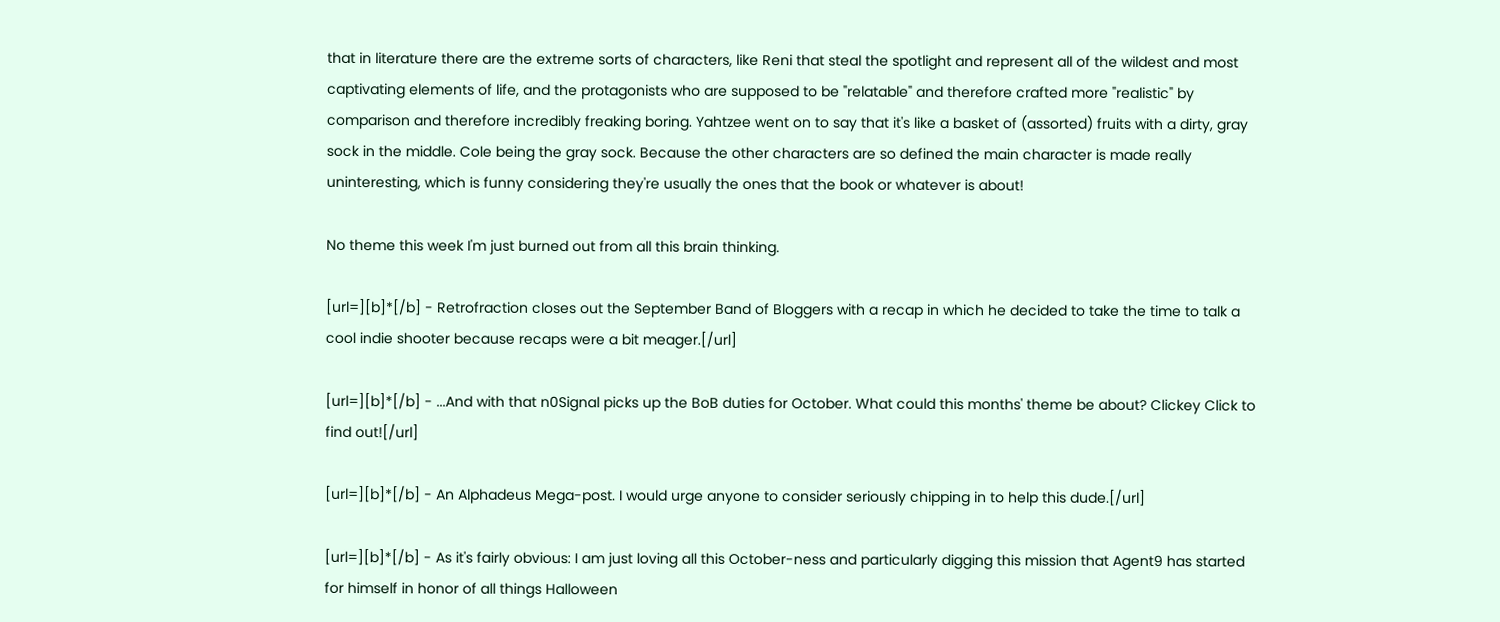that in literature there are the extreme sorts of characters, like Reni that steal the spotlight and represent all of the wildest and most captivating elements of life, and the protagonists who are supposed to be "relatable" and therefore crafted more "realistic" by comparison and therefore incredibly freaking boring. Yahtzee went on to say that it's like a basket of (assorted) fruits with a dirty, gray sock in the middle. Cole being the gray sock. Because the other characters are so defined the main character is made really uninteresting, which is funny considering they're usually the ones that the book or whatever is about!

No theme this week I'm just burned out from all this brain thinking.

[url=][b]*[/b] - Retrofraction closes out the September Band of Bloggers with a recap in which he decided to take the time to talk a cool indie shooter because recaps were a bit meager.[/url]

[url=][b]*[/b] - ...And with that n0Signal picks up the BoB duties for October. What could this months' theme be about? Clickey Click to find out![/url]

[url=][b]*[/b] - An Alphadeus Mega-post. I would urge anyone to consider seriously chipping in to help this dude.[/url]

[url=][b]*[/b] - As it's fairly obvious: I am just loving all this October-ness and particularly digging this mission that Agent9 has started for himself in honor of all things Halloween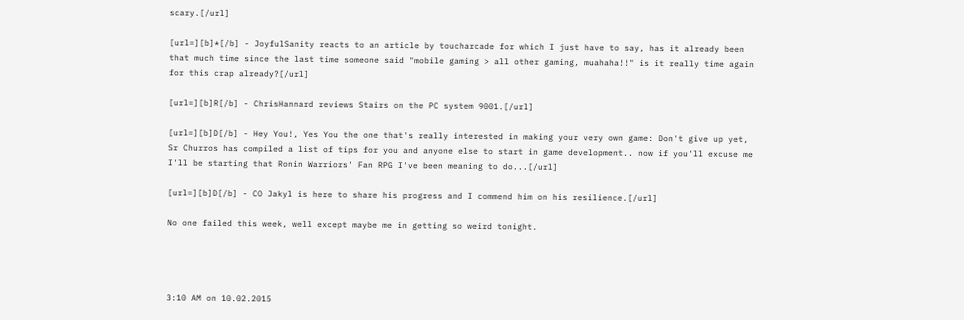scary.[/url]

[url=][b]*[/b] - JoyfulSanity reacts to an article by toucharcade for which I just have to say, has it already been that much time since the last time someone said "mobile gaming > all other gaming, muahaha!!" is it really time again for this crap already?[/url]

[url=][b]R[/b] - ChrisHannard reviews Stairs on the PC system 9001.[/url]

[url=][b]D[/b] - Hey You!, Yes You the one that's really interested in making your very own game: Don't give up yet, Sr Churros has compiled a list of tips for you and anyone else to start in game development.. now if you'll excuse me I'll be starting that Ronin Warriors' Fan RPG I've been meaning to do...[/url]

[url=][b]D[/b] - CO Jakyl is here to share his progress and I commend him on his resilience.[/url]

No one failed this week, well except maybe me in getting so weird tonight.




3:10 AM on 10.02.2015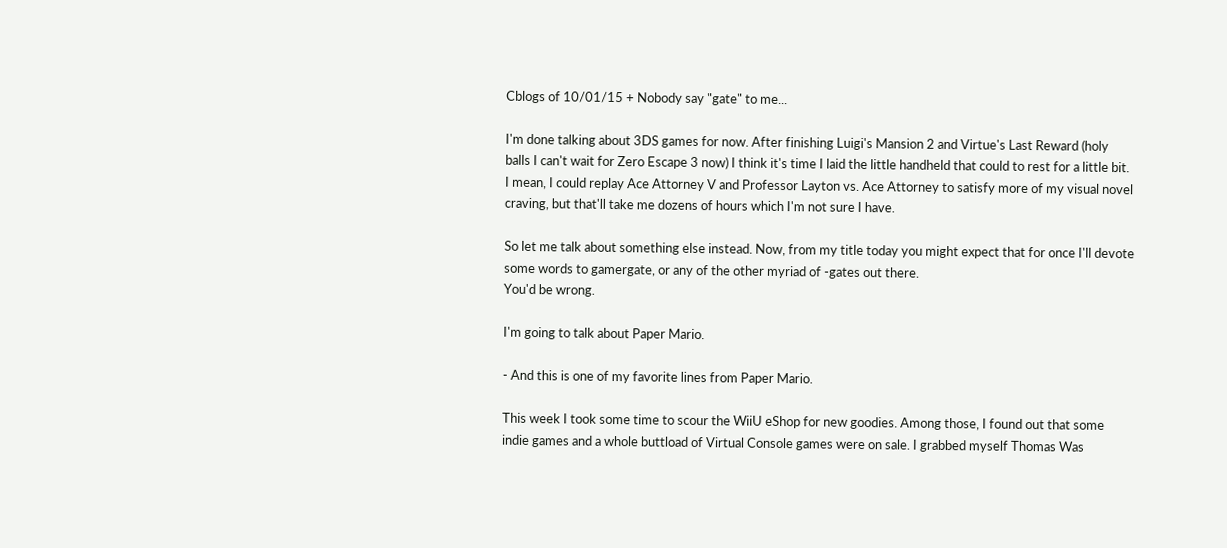Cblogs of 10/01/15 + Nobody say "gate" to me...

I'm done talking about 3DS games for now. After finishing Luigi's Mansion 2 and Virtue's Last Reward (holy balls I can't wait for Zero Escape 3 now) I think it's time I laid the little handheld that could to rest for a little bit. I mean, I could replay Ace Attorney V and Professor Layton vs. Ace Attorney to satisfy more of my visual novel craving, but that'll take me dozens of hours which I'm not sure I have.

So let me talk about something else instead. Now, from my title today you might expect that for once I'll devote some words to gamergate, or any of the other myriad of -gates out there.
You'd be wrong.

I'm going to talk about Paper Mario.

- And this is one of my favorite lines from Paper Mario.

This week I took some time to scour the WiiU eShop for new goodies. Among those, I found out that some indie games and a whole buttload of Virtual Console games were on sale. I grabbed myself Thomas Was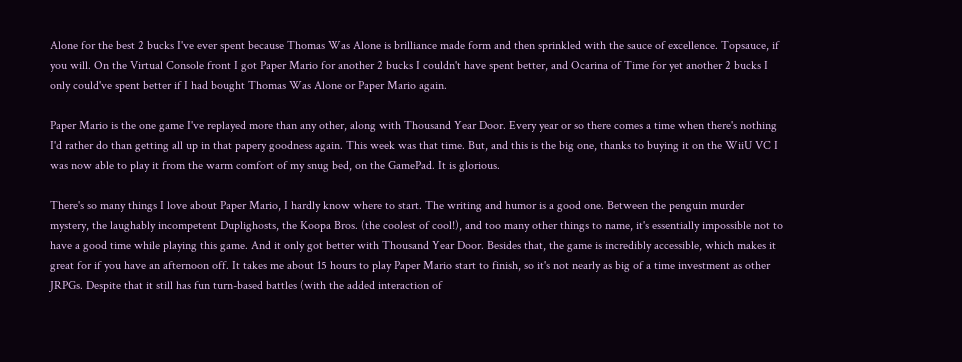Alone for the best 2 bucks I've ever spent because Thomas Was Alone is brilliance made form and then sprinkled with the sauce of excellence. Topsauce, if you will. On the Virtual Console front I got Paper Mario for another 2 bucks I couldn't have spent better, and Ocarina of Time for yet another 2 bucks I only could've spent better if I had bought Thomas Was Alone or Paper Mario again.

Paper Mario is the one game I've replayed more than any other, along with Thousand Year Door. Every year or so there comes a time when there's nothing I'd rather do than getting all up in that papery goodness again. This week was that time. But, and this is the big one, thanks to buying it on the WiiU VC I was now able to play it from the warm comfort of my snug bed, on the GamePad. It is glorious.

There's so many things I love about Paper Mario, I hardly know where to start. The writing and humor is a good one. Between the penguin murder mystery, the laughably incompetent Duplighosts, the Koopa Bros. (the coolest of cool!), and too many other things to name, it's essentially impossible not to have a good time while playing this game. And it only got better with Thousand Year Door. Besides that, the game is incredibly accessible, which makes it great for if you have an afternoon off. It takes me about 15 hours to play Paper Mario start to finish, so it's not nearly as big of a time investment as other JRPGs. Despite that it still has fun turn-based battles (with the added interaction of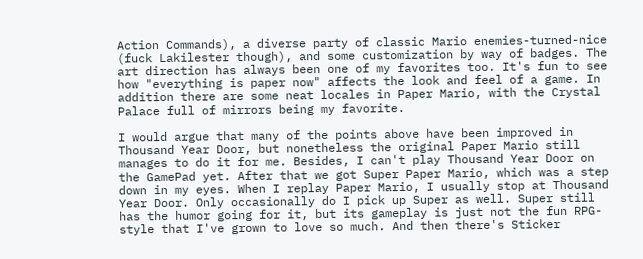Action Commands), a diverse party of classic Mario enemies-turned-nice (fuck Lakilester though), and some customization by way of badges. The art direction has always been one of my favorites too. It's fun to see how "everything is paper now" affects the look and feel of a game. In addition there are some neat locales in Paper Mario, with the Crystal Palace full of mirrors being my favorite.

I would argue that many of the points above have been improved in Thousand Year Door, but nonetheless the original Paper Mario still manages to do it for me. Besides, I can't play Thousand Year Door on the GamePad yet. After that we got Super Paper Mario, which was a step down in my eyes. When I replay Paper Mario, I usually stop at Thousand Year Door. Only occasionally do I pick up Super as well. Super still has the humor going for it, but its gameplay is just not the fun RPG-style that I've grown to love so much. And then there's Sticker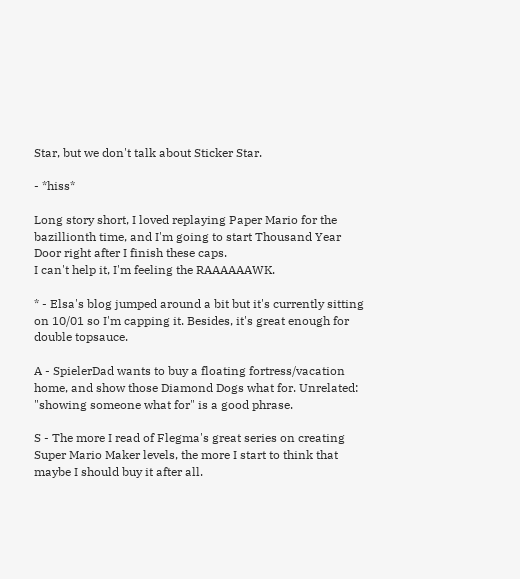Star, but we don't talk about Sticker Star.

- *hiss*

Long story short, I loved replaying Paper Mario for the bazillionth time, and I'm going to start Thousand Year Door right after I finish these caps.
I can't help it, I'm feeling the RAAAAAAWK.

* - Elsa's blog jumped around a bit but it's currently sitting on 10/01 so I'm capping it. Besides, it's great enough for double topsauce.

A - SpielerDad wants to buy a floating fortress/vacation home, and show those Diamond Dogs what for. Unrelated: "showing someone what for" is a good phrase.

S - The more I read of Flegma's great series on creating Super Mario Maker levels, the more I start to think that maybe I should buy it after all.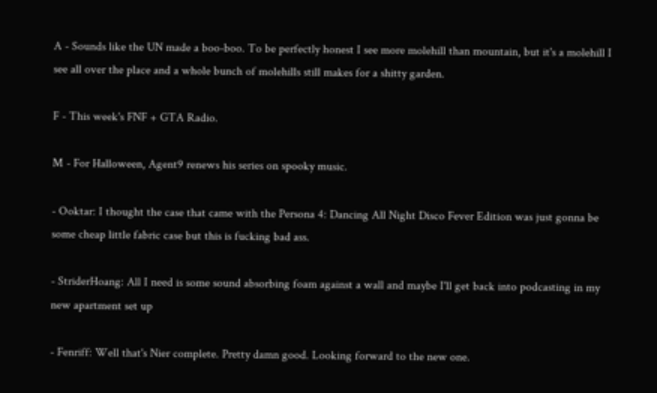A - Sounds like the UN made a boo-boo. To be perfectly honest I see more molehill than mountain, but it's a molehill I see all over the place and a whole bunch of molehills still makes for a shitty garden.

F - This week's FNF + GTA Radio.

M - For Halloween, Agent9 renews his series on spooky music.

- Ooktar: I thought the case that came with the Persona 4: Dancing All Night Disco Fever Edition was just gonna be some cheap little fabric case but this is fucking bad ass.

- StriderHoang: All I need is some sound absorbing foam against a wall and maybe I'll get back into podcasting in my new apartment set up

- Fenriff: Well that's Nier complete. Pretty damn good. Looking forward to the new one.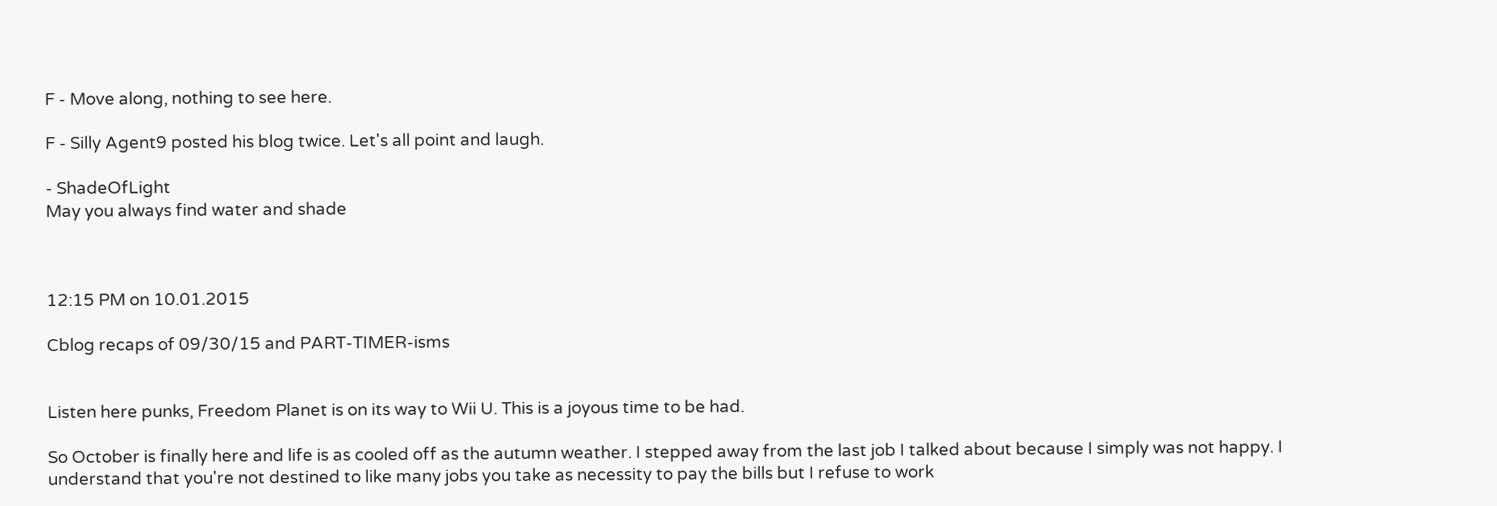F - Move along, nothing to see here.

F - Silly Agent9 posted his blog twice. Let's all point and laugh.

- ShadeOfLight
May you always find water and shade



12:15 PM on 10.01.2015

Cblog recaps of 09/30/15 and PART-TIMER-isms


Listen here punks, Freedom Planet is on its way to Wii U. This is a joyous time to be had.

So October is finally here and life is as cooled off as the autumn weather. I stepped away from the last job I talked about because I simply was not happy. I understand that you're not destined to like many jobs you take as necessity to pay the bills but I refuse to work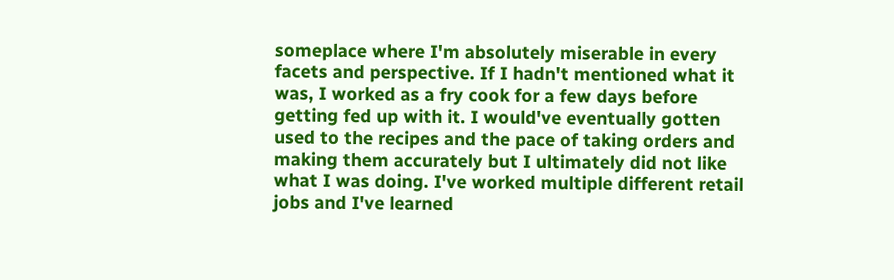someplace where I'm absolutely miserable in every facets and perspective. If I hadn't mentioned what it was, I worked as a fry cook for a few days before getting fed up with it. I would've eventually gotten used to the recipes and the pace of taking orders and making them accurately but I ultimately did not like what I was doing. I've worked multiple different retail jobs and I've learned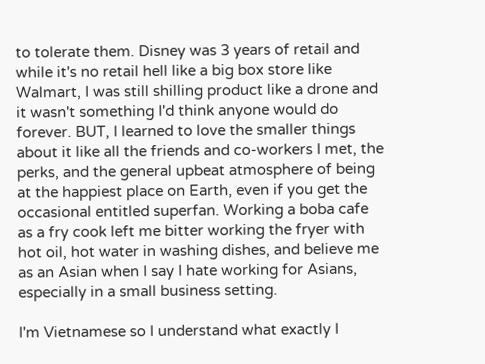to tolerate them. Disney was 3 years of retail and while it's no retail hell like a big box store like Walmart, I was still shilling product like a drone and it wasn't something I'd think anyone would do forever. BUT, I learned to love the smaller things about it like all the friends and co-workers I met, the perks, and the general upbeat atmosphere of being at the happiest place on Earth, even if you get the occasional entitled superfan. Working a boba cafe as a fry cook left me bitter working the fryer with hot oil, hot water in washing dishes, and believe me as an Asian when I say I hate working for Asians, especially in a small business setting.

I'm Vietnamese so I understand what exactly I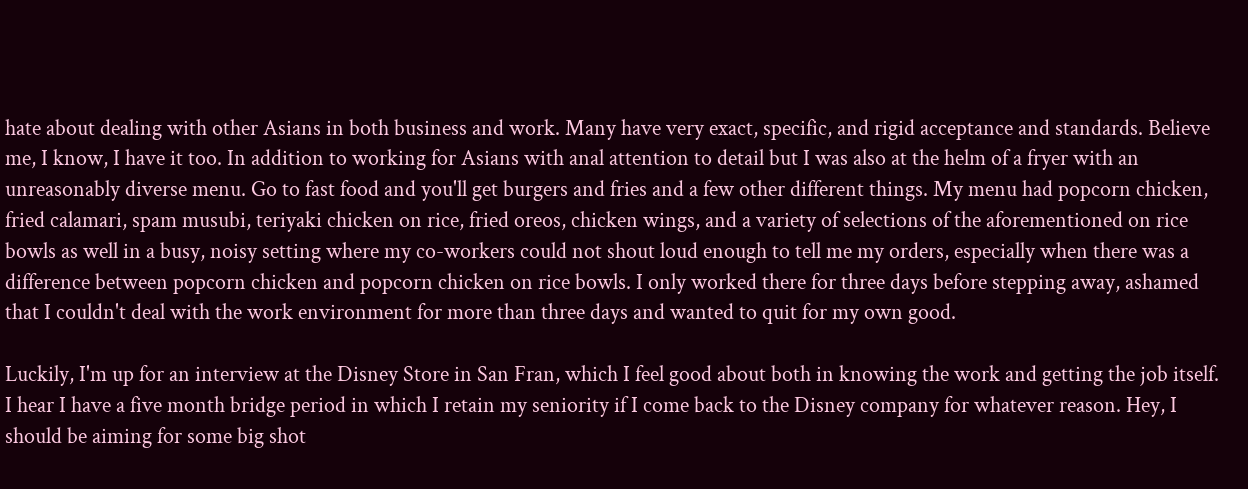hate about dealing with other Asians in both business and work. Many have very exact, specific, and rigid acceptance and standards. Believe me, I know, I have it too. In addition to working for Asians with anal attention to detail but I was also at the helm of a fryer with an unreasonably diverse menu. Go to fast food and you'll get burgers and fries and a few other different things. My menu had popcorn chicken, fried calamari, spam musubi, teriyaki chicken on rice, fried oreos, chicken wings, and a variety of selections of the aforementioned on rice bowls as well in a busy, noisy setting where my co-workers could not shout loud enough to tell me my orders, especially when there was a difference between popcorn chicken and popcorn chicken on rice bowls. I only worked there for three days before stepping away, ashamed that I couldn't deal with the work environment for more than three days and wanted to quit for my own good.

Luckily, I'm up for an interview at the Disney Store in San Fran, which I feel good about both in knowing the work and getting the job itself. I hear I have a five month bridge period in which I retain my seniority if I come back to the Disney company for whatever reason. Hey, I should be aiming for some big shot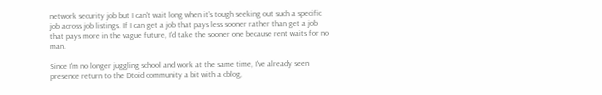network security job but I can't wait long when it's tough seeking out such a specific job across job listings. If I can get a job that pays less sooner rather than get a job that pays more in the vague future, I'd take the sooner one because rent waits for no man.

Since I'm no longer juggling school and work at the same time, I've already seen presence return to the Dtoid community a bit with a cblog,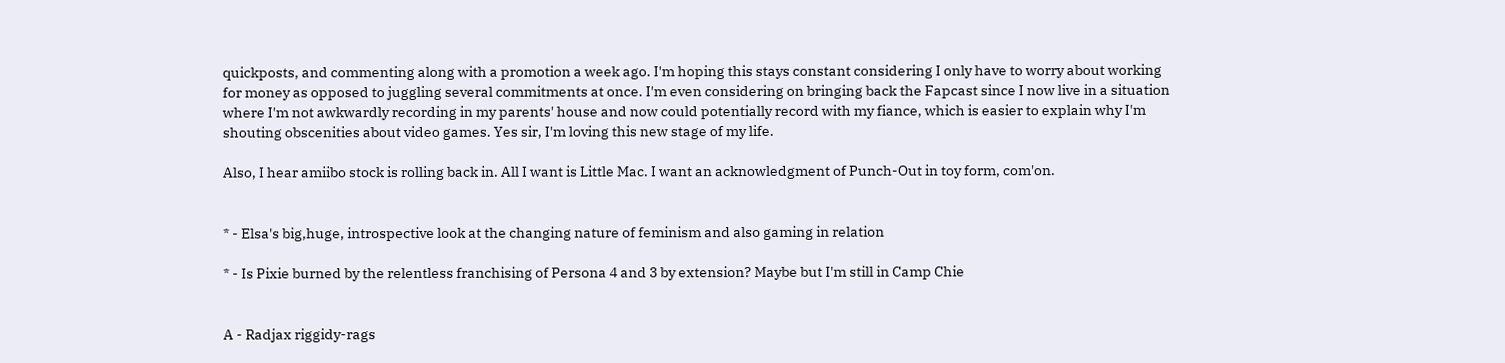quickposts, and commenting along with a promotion a week ago. I'm hoping this stays constant considering I only have to worry about working for money as opposed to juggling several commitments at once. I'm even considering on bringing back the Fapcast since I now live in a situation where I'm not awkwardly recording in my parents' house and now could potentially record with my fiance, which is easier to explain why I'm shouting obscenities about video games. Yes sir, I'm loving this new stage of my life.

Also, I hear amiibo stock is rolling back in. All I want is Little Mac. I want an acknowledgment of Punch-Out in toy form, com'on.


* - Elsa's big,huge, introspective look at the changing nature of feminism and also gaming in relation

* - Is Pixie burned by the relentless franchising of Persona 4 and 3 by extension? Maybe but I'm still in Camp Chie


A - Radjax riggidy-rags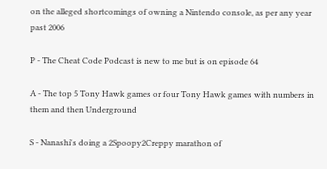on the alleged shortcomings of owning a Nintendo console, as per any year past 2006

P - The Cheat Code Podcast is new to me but is on episode 64

A - The top 5 Tony Hawk games or four Tony Hawk games with numbers in them and then Underground

S - Nanashi's doing a 2Spoopy2Creppy marathon of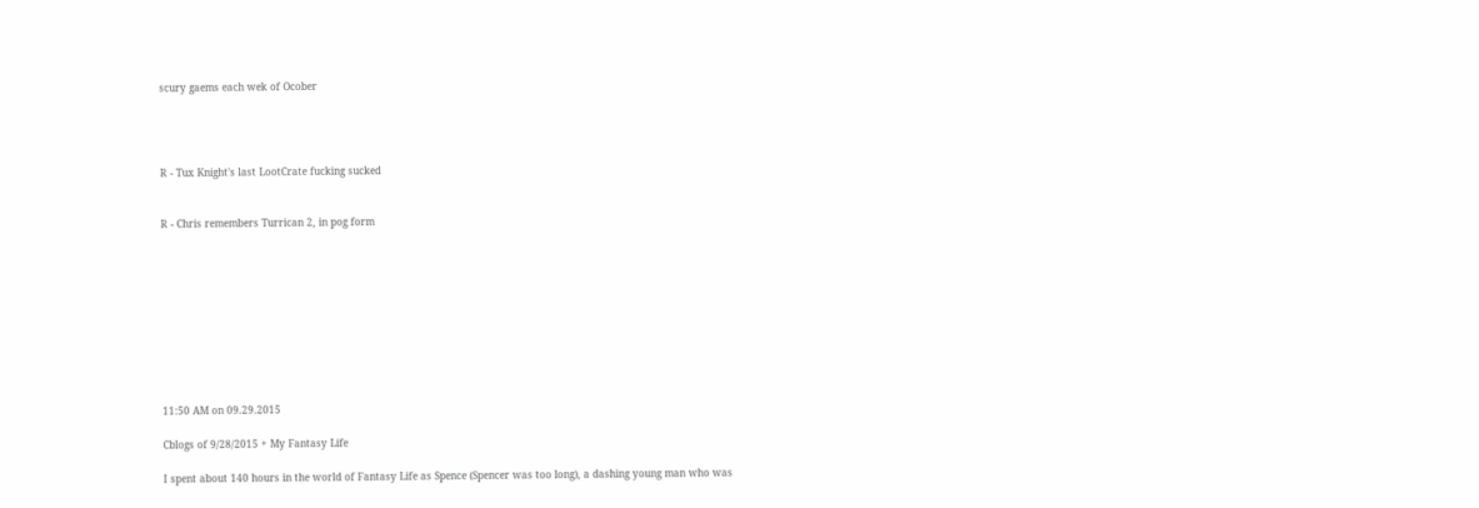scury gaems each wek of Ocober




R - Tux Knight's last LootCrate fucking sucked


R - Chris remembers Turrican 2, in pog form










11:50 AM on 09.29.2015

Cblogs of 9/28/2015 + My Fantasy Life

I spent about 140 hours in the world of Fantasy Life as Spence (Spencer was too long), a dashing young man who was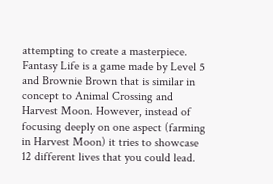attempting to create a masterpiece. Fantasy Life is a game made by Level 5 and Brownie Brown that is similar in concept to Animal Crossing and Harvest Moon. However, instead of focusing deeply on one aspect (farming in Harvest Moon) it tries to showcase 12 different lives that you could lead.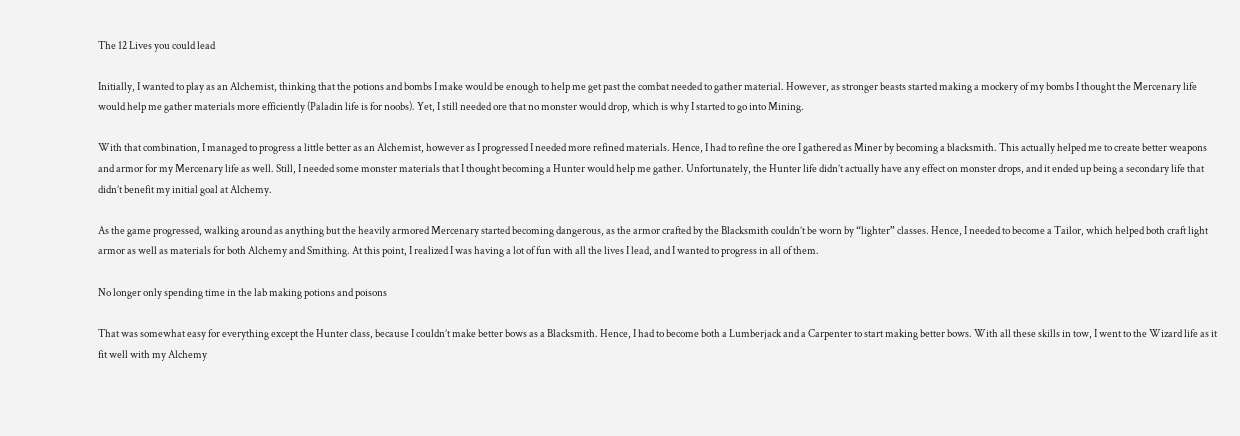The 12 Lives you could lead

Initially, I wanted to play as an Alchemist, thinking that the potions and bombs I make would be enough to help me get past the combat needed to gather material. However, as stronger beasts started making a mockery of my bombs I thought the Mercenary life would help me gather materials more efficiently (Paladin life is for noobs). Yet, I still needed ore that no monster would drop, which is why I started to go into Mining.

With that combination, I managed to progress a little better as an Alchemist, however as I progressed I needed more refined materials. Hence, I had to refine the ore I gathered as Miner by becoming a blacksmith. This actually helped me to create better weapons and armor for my Mercenary life as well. Still, I needed some monster materials that I thought becoming a Hunter would help me gather. Unfortunately, the Hunter life didn’t actually have any effect on monster drops, and it ended up being a secondary life that didn’t benefit my initial goal at Alchemy.

As the game progressed, walking around as anything but the heavily armored Mercenary started becoming dangerous, as the armor crafted by the Blacksmith couldn’t be worn by “lighter” classes. Hence, I needed to become a Tailor, which helped both craft light armor as well as materials for both Alchemy and Smithing. At this point, I realized I was having a lot of fun with all the lives I lead, and I wanted to progress in all of them.

No longer only spending time in the lab making potions and poisons

That was somewhat easy for everything except the Hunter class, because I couldn’t make better bows as a Blacksmith. Hence, I had to become both a Lumberjack and a Carpenter to start making better bows. With all these skills in tow, I went to the Wizard life as it fit well with my Alchemy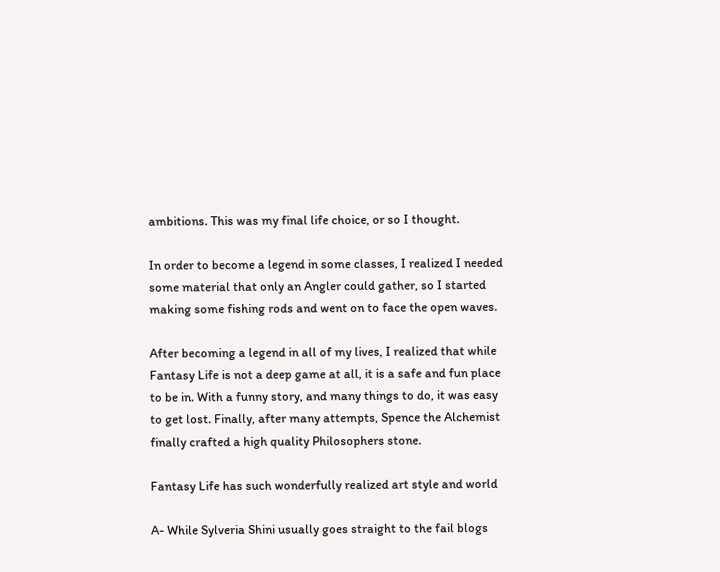ambitions. This was my final life choice, or so I thought.

In order to become a legend in some classes, I realized I needed some material that only an Angler could gather, so I started making some fishing rods and went on to face the open waves.

After becoming a legend in all of my lives, I realized that while Fantasy Life is not a deep game at all, it is a safe and fun place to be in. With a funny story, and many things to do, it was easy to get lost. Finally, after many attempts, Spence the Alchemist finally crafted a high quality Philosophers stone.

Fantasy Life has such wonderfully realized art style and world

A- While Sylveria Shini usually goes straight to the fail blogs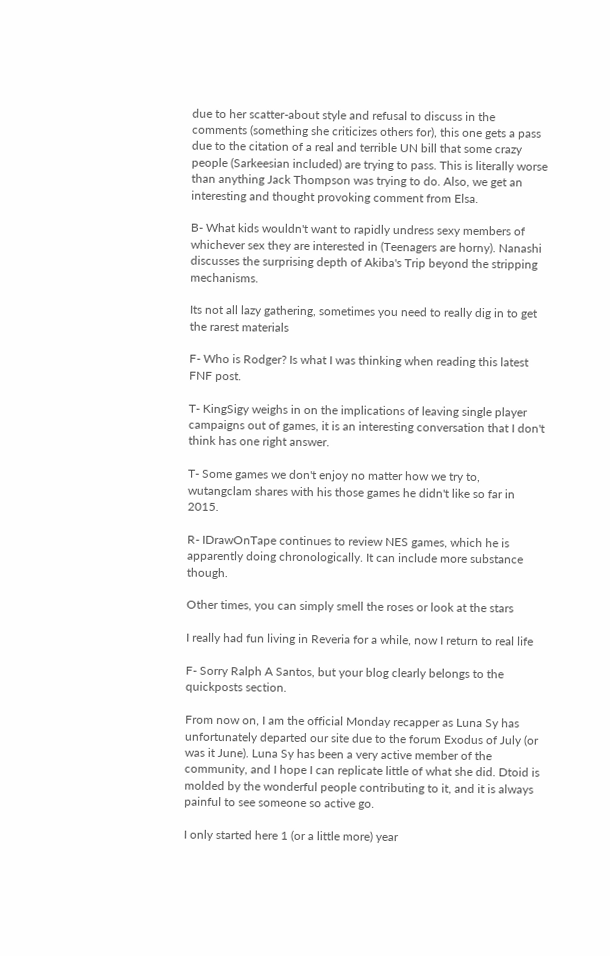due to her scatter-about style and refusal to discuss in the comments (something she criticizes others for), this one gets a pass due to the citation of a real and terrible UN bill that some crazy people (Sarkeesian included) are trying to pass. This is literally worse than anything Jack Thompson was trying to do. Also, we get an interesting and thought provoking comment from Elsa.

B- What kids wouldn't want to rapidly undress sexy members of whichever sex they are interested in (Teenagers are horny). Nanashi discusses the surprising depth of Akiba's Trip beyond the stripping mechanisms.

Its not all lazy gathering, sometimes you need to really dig in to get the rarest materials

F- Who is Rodger? Is what I was thinking when reading this latest FNF post.

T- KingSigy weighs in on the implications of leaving single player campaigns out of games, it is an interesting conversation that I don't think has one right answer.

T- Some games we don't enjoy no matter how we try to, wutangclam shares with his those games he didn't like so far in 2015.

R- IDrawOnTape continues to review NES games, which he is apparently doing chronologically. It can include more substance though.

Other times, you can simply smell the roses or look at the stars

I really had fun living in Reveria for a while, now I return to real life

F- Sorry Ralph A Santos, but your blog clearly belongs to the quickposts section.

From now on, I am the official Monday recapper as Luna Sy has unfortunately departed our site due to the forum Exodus of July (or was it June). Luna Sy has been a very active member of the community, and I hope I can replicate little of what she did. Dtoid is molded by the wonderful people contributing to it, and it is always painful to see someone so active go.

I only started here 1 (or a little more) year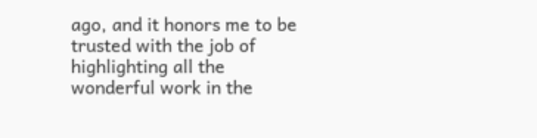ago, and it honors me to be trusted with the job of highlighting all the wonderful work in the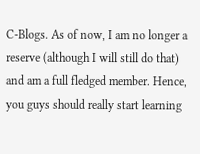C-Blogs. As of now, I am no longer a reserve (although I will still do that) and am a full fledged member. Hence, you guys should really start learning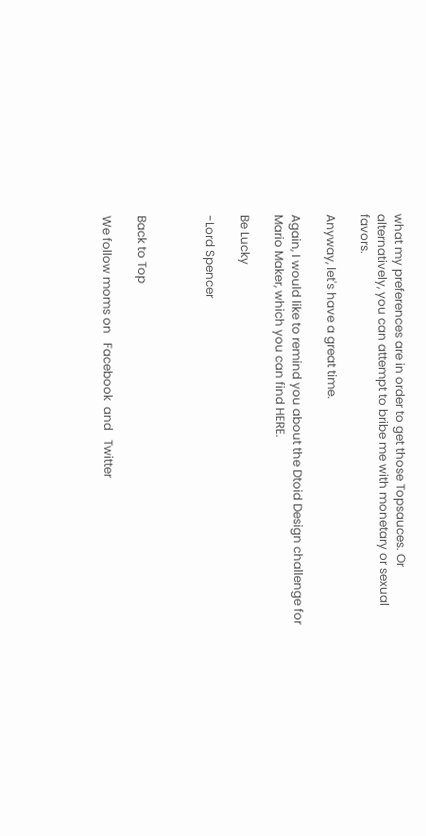what my preferences are in order to get those Topsauces. Or alternatively, you can attempt to bribe me with monetary or sexual favors.

Anyway, let's have a great time.

Again, I would like to remind you about the Dtoid Design challenge for Mario Maker, which you can find HERE.

Be Lucky

-Lord Spencer



Back to Top

We follow moms on   Facebook  and   Twitter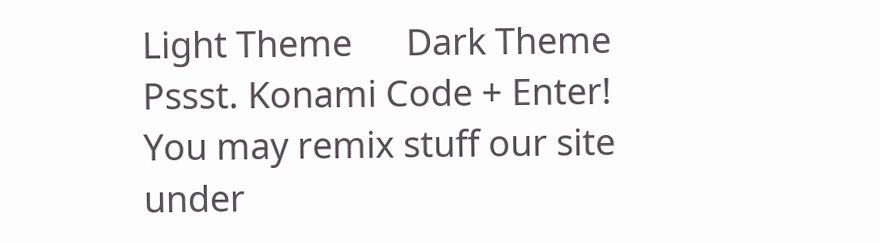Light Theme      Dark Theme
Pssst. Konami Code + Enter!
You may remix stuff our site under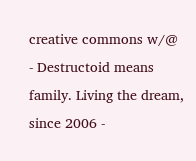creative commons w/@
- Destructoid means family. Living the dream, since 2006 -